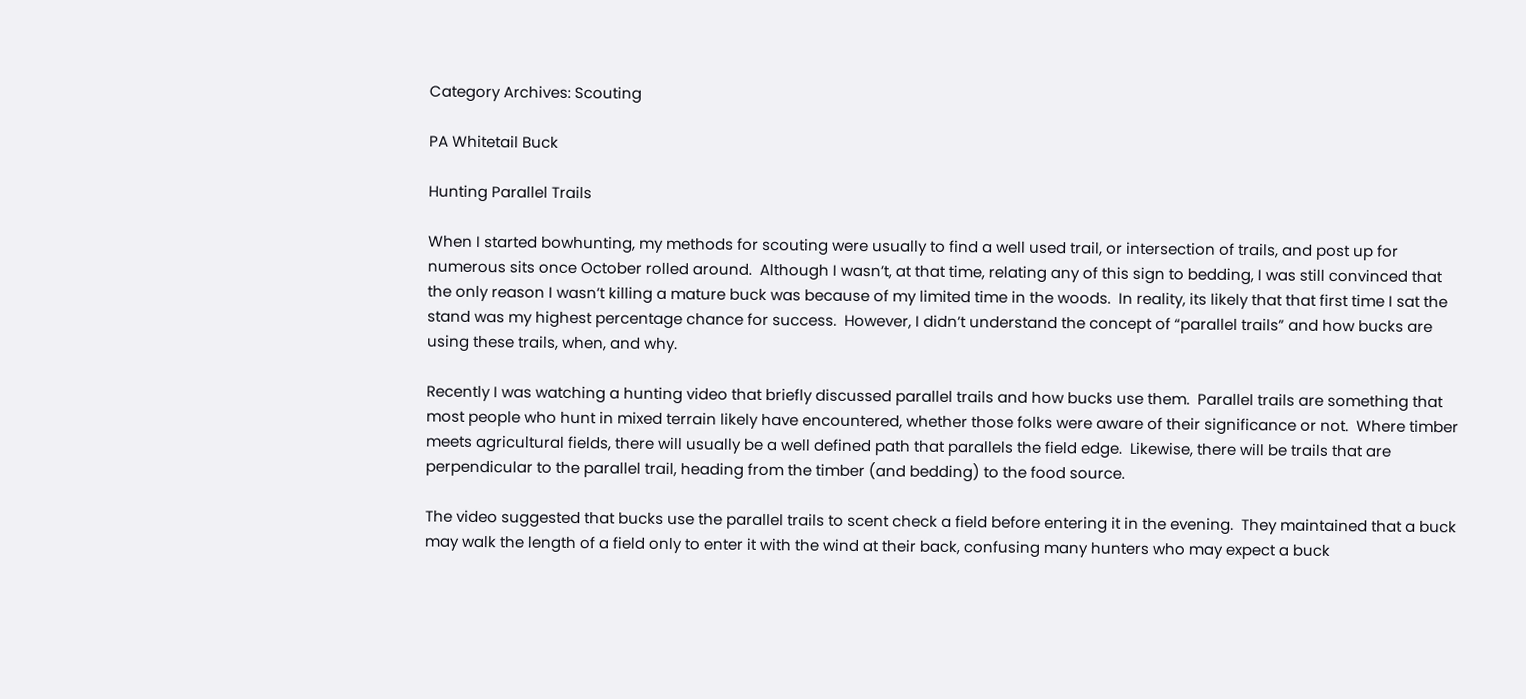Category Archives: Scouting

PA Whitetail Buck

Hunting Parallel Trails

When I started bowhunting, my methods for scouting were usually to find a well used trail, or intersection of trails, and post up for numerous sits once October rolled around.  Although I wasn’t, at that time, relating any of this sign to bedding, I was still convinced that the only reason I wasn’t killing a mature buck was because of my limited time in the woods.  In reality, its likely that that first time I sat the stand was my highest percentage chance for success.  However, I didn’t understand the concept of “parallel trails” and how bucks are using these trails, when, and why.

Recently I was watching a hunting video that briefly discussed parallel trails and how bucks use them.  Parallel trails are something that most people who hunt in mixed terrain likely have encountered, whether those folks were aware of their significance or not.  Where timber meets agricultural fields, there will usually be a well defined path that parallels the field edge.  Likewise, there will be trails that are perpendicular to the parallel trail, heading from the timber (and bedding) to the food source.

The video suggested that bucks use the parallel trails to scent check a field before entering it in the evening.  They maintained that a buck may walk the length of a field only to enter it with the wind at their back, confusing many hunters who may expect a buck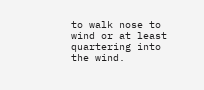to walk nose to wind or at least quartering into the wind.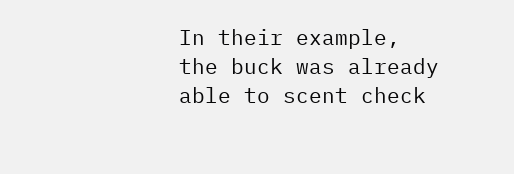In their example, the buck was already able to scent check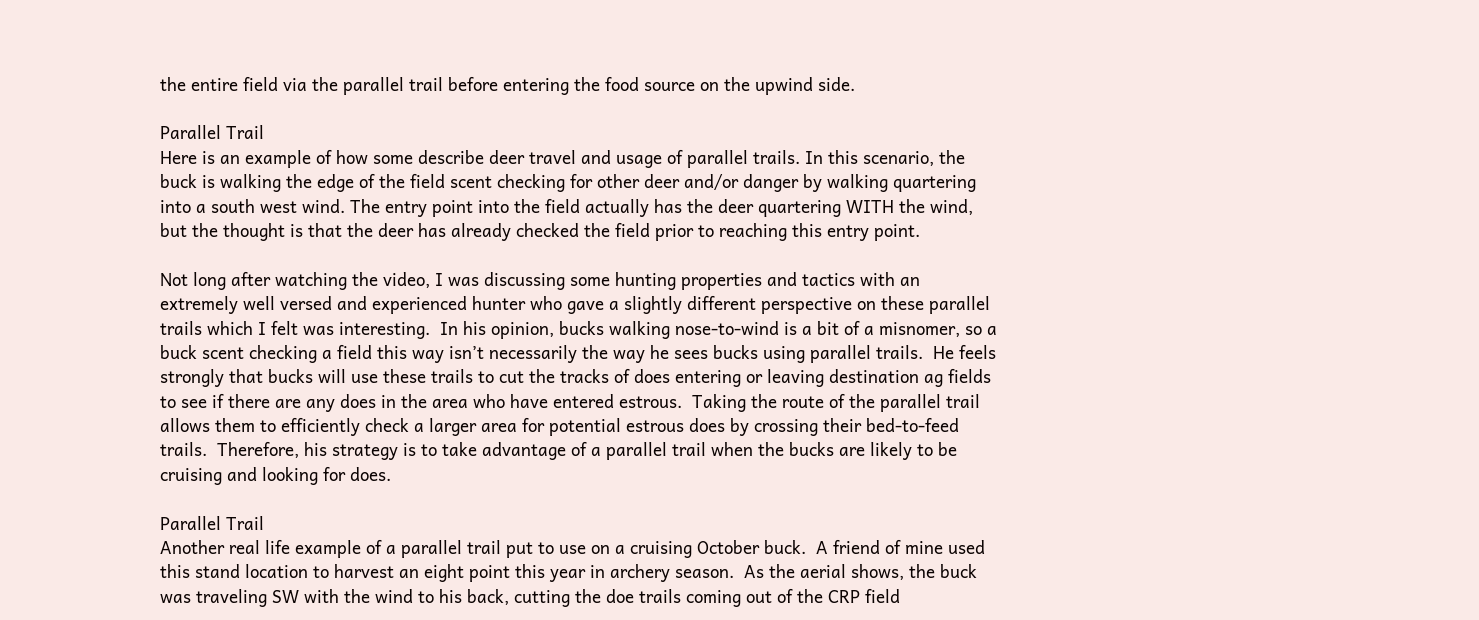the entire field via the parallel trail before entering the food source on the upwind side.

Parallel Trail
Here is an example of how some describe deer travel and usage of parallel trails. In this scenario, the buck is walking the edge of the field scent checking for other deer and/or danger by walking quartering into a south west wind. The entry point into the field actually has the deer quartering WITH the wind, but the thought is that the deer has already checked the field prior to reaching this entry point.

Not long after watching the video, I was discussing some hunting properties and tactics with an extremely well versed and experienced hunter who gave a slightly different perspective on these parallel trails which I felt was interesting.  In his opinion, bucks walking nose-to-wind is a bit of a misnomer, so a buck scent checking a field this way isn’t necessarily the way he sees bucks using parallel trails.  He feels strongly that bucks will use these trails to cut the tracks of does entering or leaving destination ag fields to see if there are any does in the area who have entered estrous.  Taking the route of the parallel trail allows them to efficiently check a larger area for potential estrous does by crossing their bed-to-feed trails.  Therefore, his strategy is to take advantage of a parallel trail when the bucks are likely to be cruising and looking for does.

Parallel Trail
Another real life example of a parallel trail put to use on a cruising October buck.  A friend of mine used this stand location to harvest an eight point this year in archery season.  As the aerial shows, the buck was traveling SW with the wind to his back, cutting the doe trails coming out of the CRP field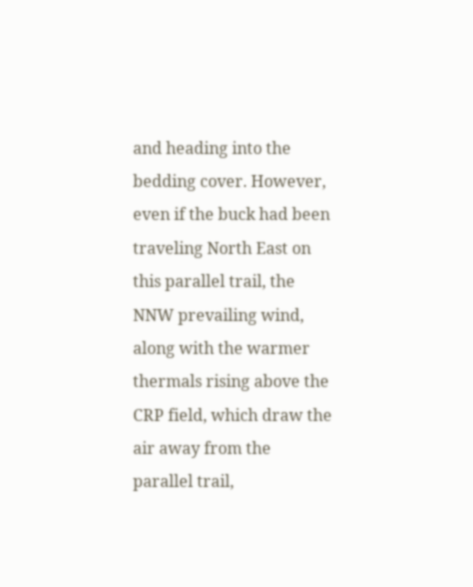and heading into the bedding cover. However, even if the buck had been traveling North East on this parallel trail, the NNW prevailing wind, along with the warmer thermals rising above the CRP field, which draw the air away from the parallel trail,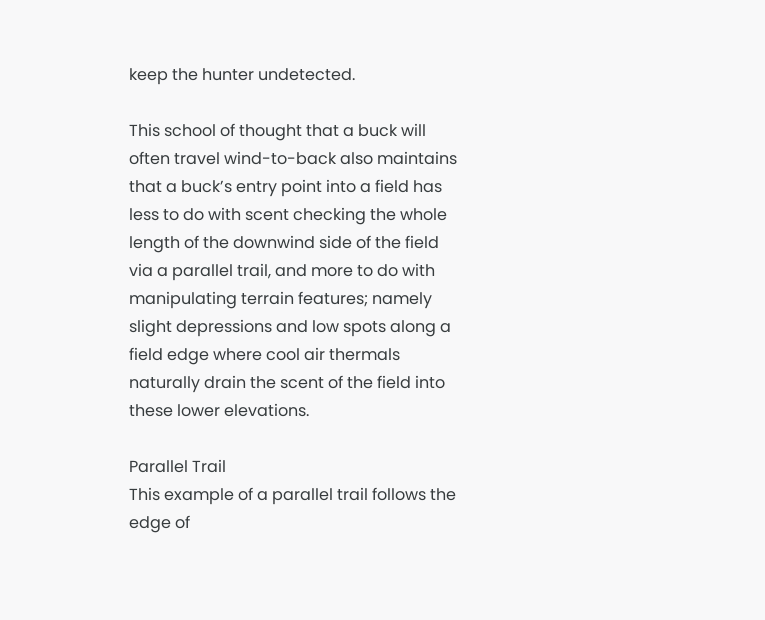keep the hunter undetected.

This school of thought that a buck will often travel wind-to-back also maintains that a buck’s entry point into a field has less to do with scent checking the whole length of the downwind side of the field via a parallel trail, and more to do with manipulating terrain features; namely slight depressions and low spots along a field edge where cool air thermals naturally drain the scent of the field into these lower elevations.

Parallel Trail
This example of a parallel trail follows the edge of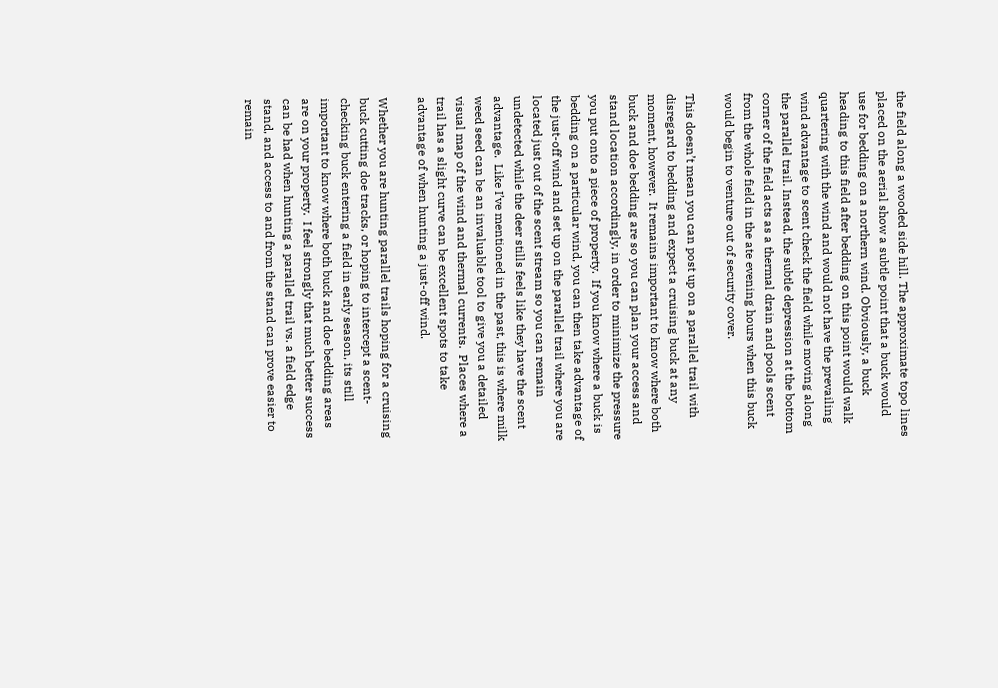the field along a wooded side hill. The approximate topo lines placed on the aerial show a subtle point that a buck would use for bedding on a northern wind. Obviously, a buck heading to this field after bedding on this point would walk quartering with the wind and would not have the prevailing wind advantage to scent check the field while moving along the parallel trail. Instead, the subtle depression at the bottom corner of the field acts as a thermal drain and pools scent from the whole field in the ate evening hours when this buck would begin to venture out of security cover.

This doesn’t mean you can post up on a parallel trail with disregard to bedding and expect a cruising buck at any moment, however.  It remains important to know where both buck and doe bedding are so you can plan your access and stand location accordingly, in order to minimize the pressure you put onto a piece of property.  If you know where a buck is bedding on a particular wind, you can then take advantage of the just-off wind and set up on the parallel trail where you are located just out of the scent stream so you can remain undetected while the deer stills feels like they have the scent advantage.  Like I’ve mentioned in the past, this is where milk weed seed can be an invaluable tool to give you a detailed visual map of the wind and thermal currents.  Places where a trail has a slight curve can be excellent spots to take advantage of when hunting a just-off wind.

Whether you are hunting parallel trails hoping for a cruising buck cutting doe tracks, or hoping to intercept a scent-checking buck entering a field in early season, its still important to know where both buck and doe bedding areas are on your property.  I feel strongly that much better success can be had when hunting a parallel trail vs. a field edge stand, and access to and from the stand can prove easier to remain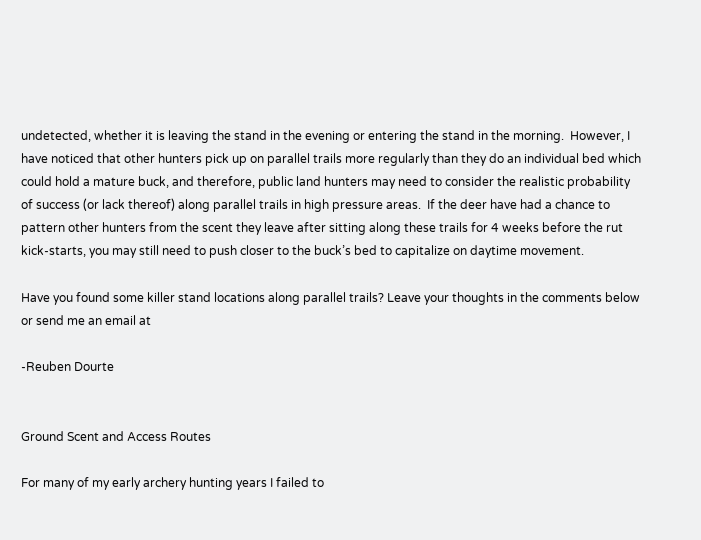undetected, whether it is leaving the stand in the evening or entering the stand in the morning.  However, I have noticed that other hunters pick up on parallel trails more regularly than they do an individual bed which could hold a mature buck, and therefore, public land hunters may need to consider the realistic probability of success (or lack thereof) along parallel trails in high pressure areas.  If the deer have had a chance to pattern other hunters from the scent they leave after sitting along these trails for 4 weeks before the rut kick-starts, you may still need to push closer to the buck’s bed to capitalize on daytime movement.

Have you found some killer stand locations along parallel trails? Leave your thoughts in the comments below or send me an email at

-Reuben Dourte


Ground Scent and Access Routes

For many of my early archery hunting years I failed to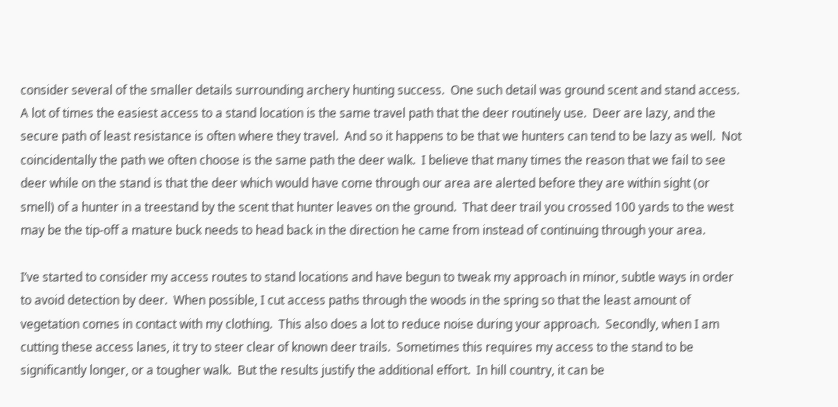consider several of the smaller details surrounding archery hunting success.  One such detail was ground scent and stand access.  A lot of times the easiest access to a stand location is the same travel path that the deer routinely use.  Deer are lazy, and the secure path of least resistance is often where they travel.  And so it happens to be that we hunters can tend to be lazy as well.  Not coincidentally the path we often choose is the same path the deer walk.  I believe that many times the reason that we fail to see deer while on the stand is that the deer which would have come through our area are alerted before they are within sight (or smell) of a hunter in a treestand by the scent that hunter leaves on the ground.  That deer trail you crossed 100 yards to the west may be the tip-off a mature buck needs to head back in the direction he came from instead of continuing through your area.

I’ve started to consider my access routes to stand locations and have begun to tweak my approach in minor, subtle ways in order to avoid detection by deer.  When possible, I cut access paths through the woods in the spring so that the least amount of vegetation comes in contact with my clothing.  This also does a lot to reduce noise during your approach.  Secondly, when I am cutting these access lanes, it try to steer clear of known deer trails.  Sometimes this requires my access to the stand to be significantly longer, or a tougher walk.  But the results justify the additional effort.  In hill country, it can be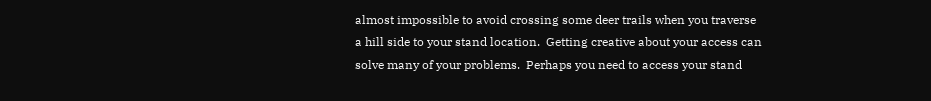almost impossible to avoid crossing some deer trails when you traverse a hill side to your stand location.  Getting creative about your access can solve many of your problems.  Perhaps you need to access your stand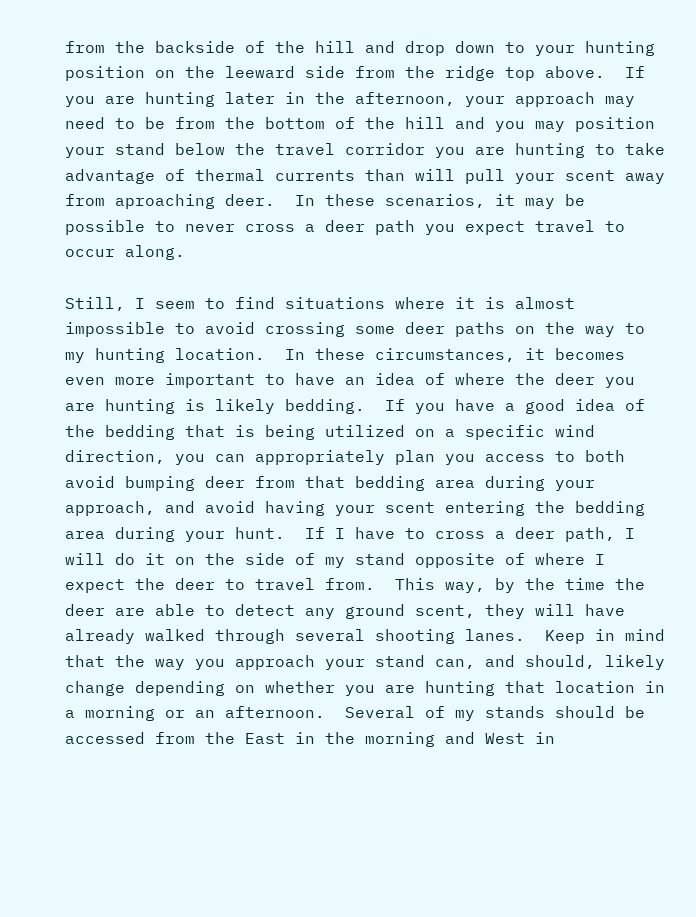from the backside of the hill and drop down to your hunting position on the leeward side from the ridge top above.  If you are hunting later in the afternoon, your approach may need to be from the bottom of the hill and you may position your stand below the travel corridor you are hunting to take advantage of thermal currents than will pull your scent away from aproaching deer.  In these scenarios, it may be possible to never cross a deer path you expect travel to occur along.

Still, I seem to find situations where it is almost impossible to avoid crossing some deer paths on the way to my hunting location.  In these circumstances, it becomes even more important to have an idea of where the deer you are hunting is likely bedding.  If you have a good idea of the bedding that is being utilized on a specific wind direction, you can appropriately plan you access to both avoid bumping deer from that bedding area during your approach, and avoid having your scent entering the bedding area during your hunt.  If I have to cross a deer path, I will do it on the side of my stand opposite of where I expect the deer to travel from.  This way, by the time the deer are able to detect any ground scent, they will have already walked through several shooting lanes.  Keep in mind that the way you approach your stand can, and should, likely change depending on whether you are hunting that location in a morning or an afternoon.  Several of my stands should be accessed from the East in the morning and West in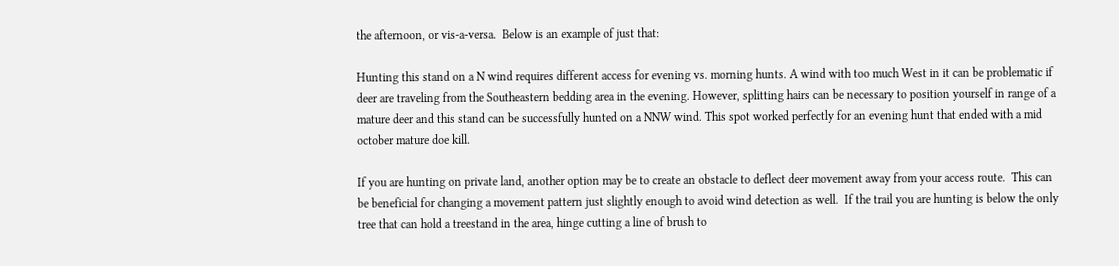the afternoon, or vis-a-versa.  Below is an example of just that:

Hunting this stand on a N wind requires different access for evening vs. morning hunts. A wind with too much West in it can be problematic if deer are traveling from the Southeastern bedding area in the evening. However, splitting hairs can be necessary to position yourself in range of a mature deer and this stand can be successfully hunted on a NNW wind. This spot worked perfectly for an evening hunt that ended with a mid october mature doe kill.

If you are hunting on private land, another option may be to create an obstacle to deflect deer movement away from your access route.  This can be beneficial for changing a movement pattern just slightly enough to avoid wind detection as well.  If the trail you are hunting is below the only tree that can hold a treestand in the area, hinge cutting a line of brush to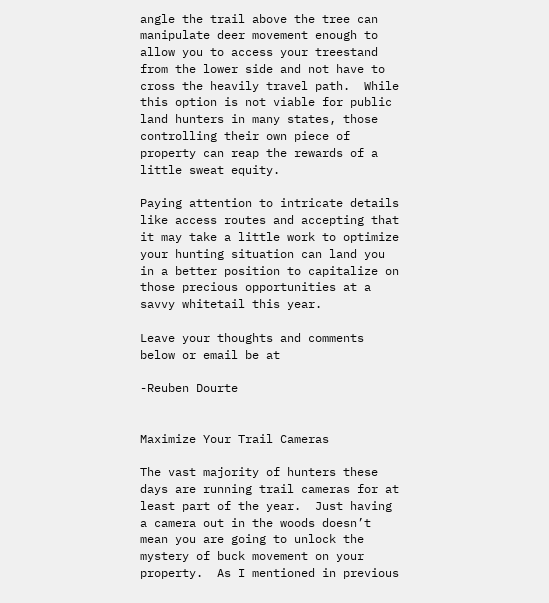angle the trail above the tree can manipulate deer movement enough to allow you to access your treestand from the lower side and not have to cross the heavily travel path.  While this option is not viable for public land hunters in many states, those controlling their own piece of property can reap the rewards of a little sweat equity.

Paying attention to intricate details like access routes and accepting that it may take a little work to optimize your hunting situation can land you in a better position to capitalize on those precious opportunities at a savvy whitetail this year.

Leave your thoughts and comments below or email be at

-Reuben Dourte


Maximize Your Trail Cameras

The vast majority of hunters these days are running trail cameras for at least part of the year.  Just having a camera out in the woods doesn’t mean you are going to unlock the mystery of buck movement on your property.  As I mentioned in previous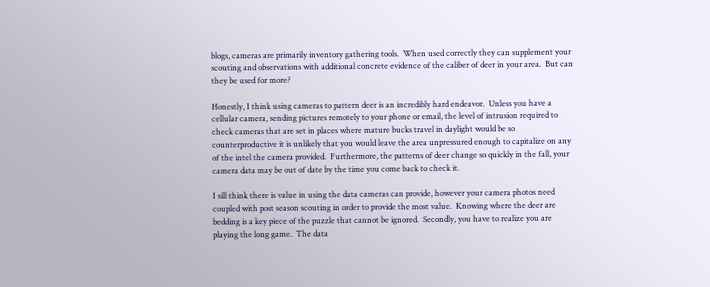blogs, cameras are primarily inventory gathering tools.  When used correctly they can supplement your scouting and observations with additional concrete evidence of the caliber of deer in your area.  But can they be used for more?

Honestly, I think using cameras to pattern deer is an incredibly hard endeavor.  Unless you have a cellular camera, sending pictures remotely to your phone or email, the level of intrusion required to check cameras that are set in places where mature bucks travel in daylight would be so counterproductive it is unlikely that you would leave the area unpressured enough to capitalize on any of the intel the camera provided.  Furthermore, the patterns of deer change so quickly in the fall, your camera data may be out of date by the time you come back to check it.

I sill think there is value in using the data cameras can provide, however your camera photos need coupled with post season scouting in order to provide the most value.  Knowing where the deer are bedding is a key piece of the puzzle that cannot be ignored.  Secondly, you have to realize you are playing the long game.  The data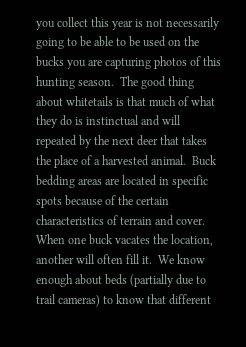you collect this year is not necessarily going to be able to be used on the bucks you are capturing photos of this hunting season.  The good thing about whitetails is that much of what they do is instinctual and will repeated by the next deer that takes the place of a harvested animal.  Buck bedding areas are located in specific spots because of the certain characteristics of terrain and cover.  When one buck vacates the location, another will often fill it.  We know enough about beds (partially due to trail cameras) to know that different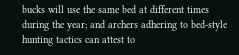bucks will use the same bed at different times during the year; and archers adhering to bed-style hunting tactics can attest to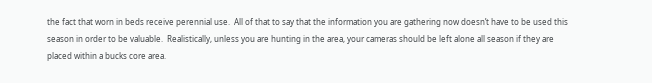the fact that worn in beds receive perennial use.  All of that to say that the information you are gathering now doesn’t have to be used this season in order to be valuable.  Realistically, unless you are hunting in the area, your cameras should be left alone all season if they are placed within a bucks core area.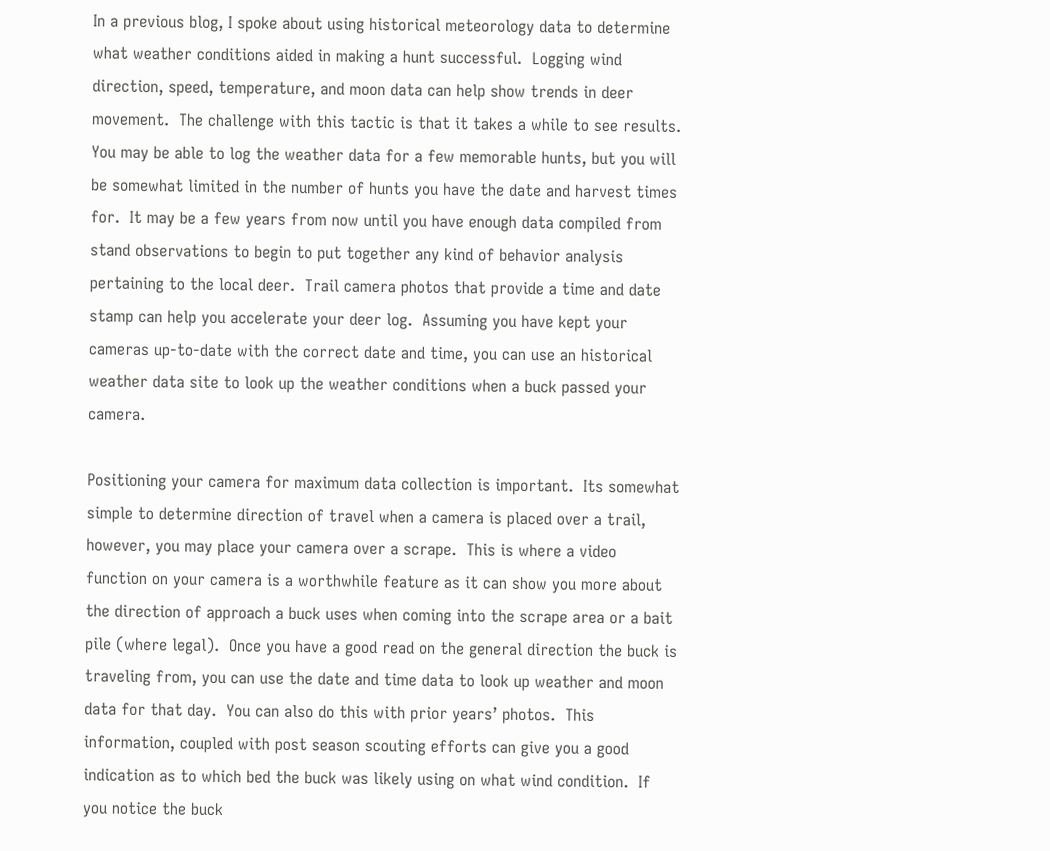In a previous blog, I spoke about using historical meteorology data to determine what weather conditions aided in making a hunt successful.  Logging wind direction, speed, temperature, and moon data can help show trends in deer movement.  The challenge with this tactic is that it takes a while to see results.  You may be able to log the weather data for a few memorable hunts, but you will be somewhat limited in the number of hunts you have the date and harvest times for.  It may be a few years from now until you have enough data compiled from stand observations to begin to put together any kind of behavior analysis pertaining to the local deer.  Trail camera photos that provide a time and date stamp can help you accelerate your deer log.  Assuming you have kept your cameras up-to-date with the correct date and time, you can use an historical weather data site to look up the weather conditions when a buck passed your camera.

Positioning your camera for maximum data collection is important.  Its somewhat simple to determine direction of travel when a camera is placed over a trail, however, you may place your camera over a scrape.  This is where a video function on your camera is a worthwhile feature as it can show you more about the direction of approach a buck uses when coming into the scrape area or a bait pile (where legal).  Once you have a good read on the general direction the buck is traveling from, you can use the date and time data to look up weather and moon data for that day.  You can also do this with prior years’ photos.  This information, coupled with post season scouting efforts can give you a good indication as to which bed the buck was likely using on what wind condition.  If you notice the buck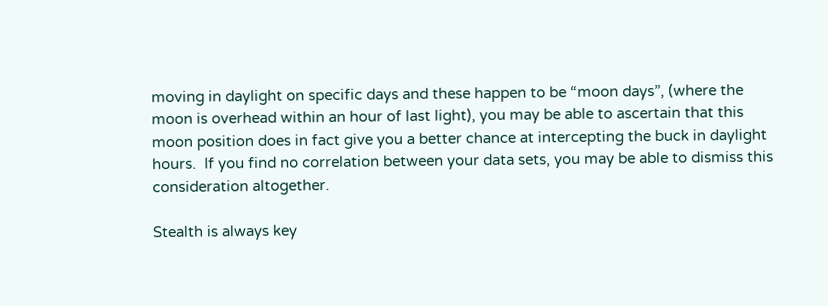moving in daylight on specific days and these happen to be “moon days”, (where the moon is overhead within an hour of last light), you may be able to ascertain that this moon position does in fact give you a better chance at intercepting the buck in daylight hours.  If you find no correlation between your data sets, you may be able to dismiss this consideration altogether.

Stealth is always key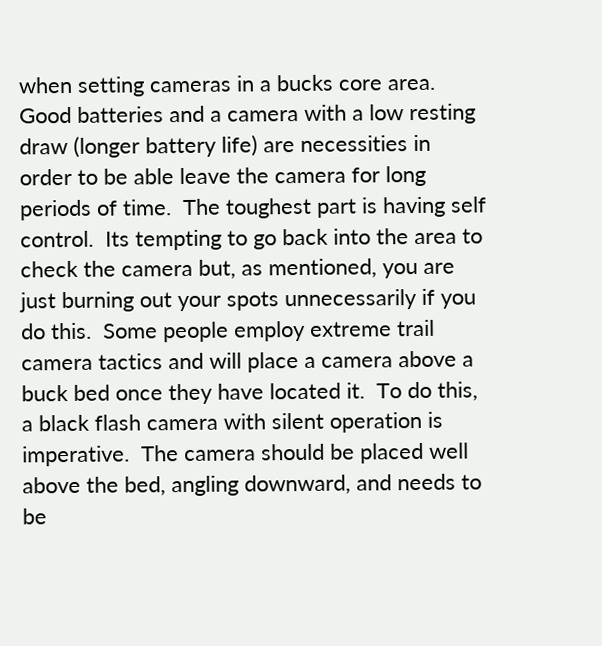when setting cameras in a bucks core area.  Good batteries and a camera with a low resting draw (longer battery life) are necessities in order to be able leave the camera for long periods of time.  The toughest part is having self control.  Its tempting to go back into the area to check the camera but, as mentioned, you are just burning out your spots unnecessarily if you do this.  Some people employ extreme trail camera tactics and will place a camera above a buck bed once they have located it.  To do this, a black flash camera with silent operation is imperative.  The camera should be placed well above the bed, angling downward, and needs to be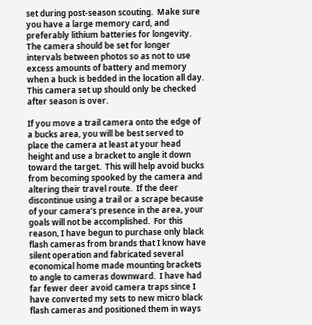set during post-season scouting.  Make sure you have a large memory card, and preferably lithium batteries for longevity.  The camera should be set for longer intervals between photos so as not to use excess amounts of battery and memory when a buck is bedded in the location all day.  This camera set up should only be checked after season is over.

If you move a trail camera onto the edge of a bucks area, you will be best served to place the camera at least at your head height and use a bracket to angle it down toward the target.  This will help avoid bucks from becoming spooked by the camera and altering their travel route.  If the deer discontinue using a trail or a scrape because of your camera’s presence in the area, your goals will not be accomplished.  For this reason, I have begun to purchase only black flash cameras from brands that I know have silent operation and fabricated several economical home made mounting brackets to angle to cameras downward.  I have had far fewer deer avoid camera traps since I have converted my sets to new micro black flash cameras and positioned them in ways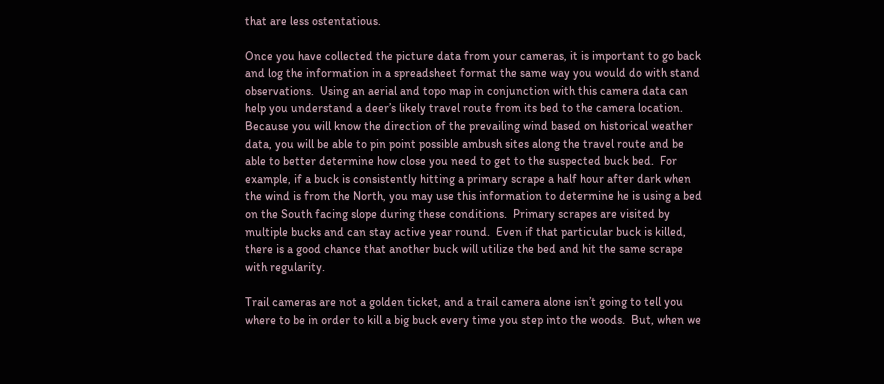that are less ostentatious.

Once you have collected the picture data from your cameras, it is important to go back and log the information in a spreadsheet format the same way you would do with stand observations.  Using an aerial and topo map in conjunction with this camera data can help you understand a deer’s likely travel route from its bed to the camera location.  Because you will know the direction of the prevailing wind based on historical weather data, you will be able to pin point possible ambush sites along the travel route and be able to better determine how close you need to get to the suspected buck bed.  For example, if a buck is consistently hitting a primary scrape a half hour after dark when the wind is from the North, you may use this information to determine he is using a bed on the South facing slope during these conditions.  Primary scrapes are visited by multiple bucks and can stay active year round.  Even if that particular buck is killed, there is a good chance that another buck will utilize the bed and hit the same scrape with regularity.

Trail cameras are not a golden ticket, and a trail camera alone isn’t going to tell you where to be in order to kill a big buck every time you step into the woods.  But, when we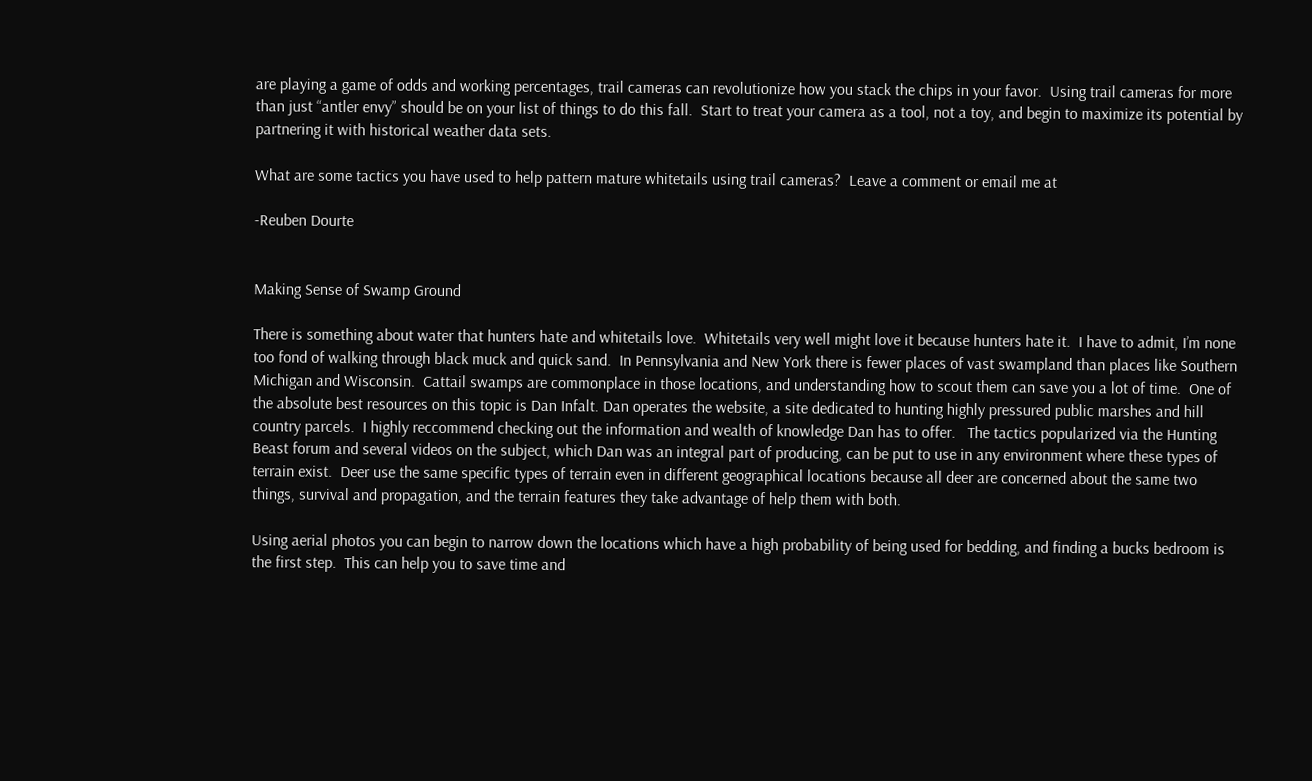are playing a game of odds and working percentages, trail cameras can revolutionize how you stack the chips in your favor.  Using trail cameras for more than just “antler envy” should be on your list of things to do this fall.  Start to treat your camera as a tool, not a toy, and begin to maximize its potential by partnering it with historical weather data sets.

What are some tactics you have used to help pattern mature whitetails using trail cameras?  Leave a comment or email me at

-Reuben Dourte


Making Sense of Swamp Ground

There is something about water that hunters hate and whitetails love.  Whitetails very well might love it because hunters hate it.  I have to admit, I’m none too fond of walking through black muck and quick sand.  In Pennsylvania and New York there is fewer places of vast swampland than places like Southern Michigan and Wisconsin.  Cattail swamps are commonplace in those locations, and understanding how to scout them can save you a lot of time.  One of the absolute best resources on this topic is Dan Infalt. Dan operates the website, a site dedicated to hunting highly pressured public marshes and hill country parcels.  I highly reccommend checking out the information and wealth of knowledge Dan has to offer.   The tactics popularized via the Hunting Beast forum and several videos on the subject, which Dan was an integral part of producing, can be put to use in any environment where these types of terrain exist.  Deer use the same specific types of terrain even in different geographical locations because all deer are concerned about the same two things, survival and propagation, and the terrain features they take advantage of help them with both.

Using aerial photos you can begin to narrow down the locations which have a high probability of being used for bedding, and finding a bucks bedroom is the first step.  This can help you to save time and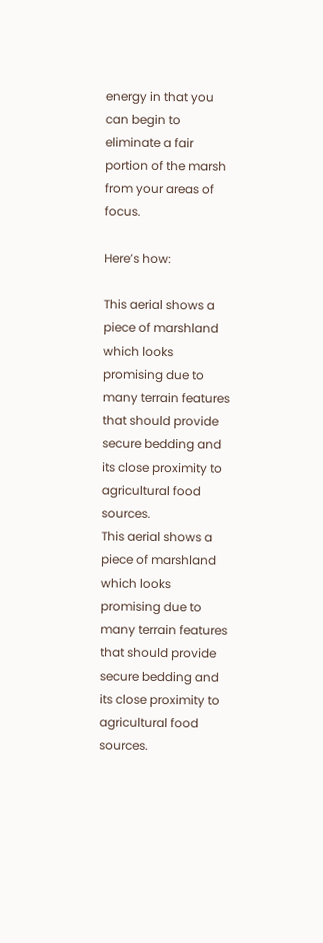energy in that you can begin to eliminate a fair portion of the marsh from your areas of focus.

Here’s how:

This aerial shows a piece of marshland which looks promising due to many terrain features that should provide secure bedding and its close proximity to agricultural food sources.
This aerial shows a piece of marshland which looks promising due to many terrain features that should provide secure bedding and its close proximity to agricultural food sources.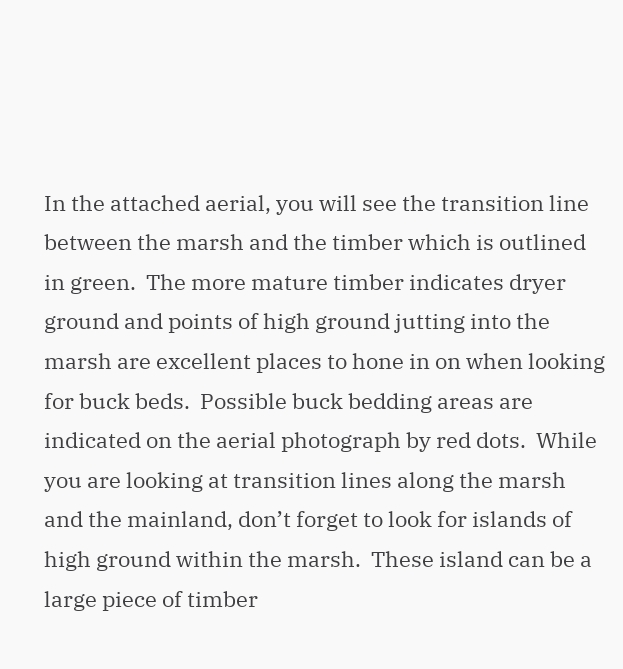In the attached aerial, you will see the transition line between the marsh and the timber which is outlined in green.  The more mature timber indicates dryer ground and points of high ground jutting into the marsh are excellent places to hone in on when looking for buck beds.  Possible buck bedding areas are indicated on the aerial photograph by red dots.  While you are looking at transition lines along the marsh and the mainland, don’t forget to look for islands of high ground within the marsh.  These island can be a large piece of timber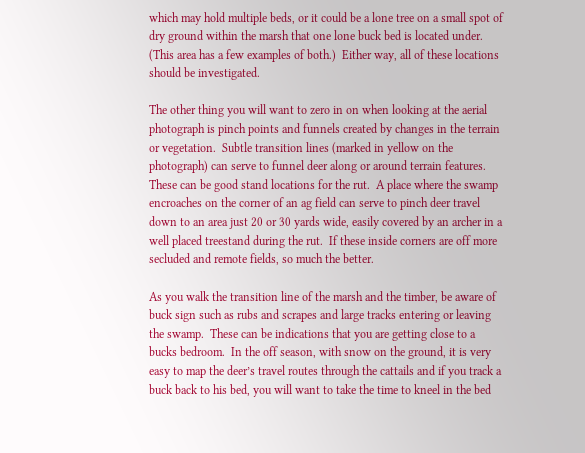which may hold multiple beds, or it could be a lone tree on a small spot of dry ground within the marsh that one lone buck bed is located under. (This area has a few examples of both.)  Either way, all of these locations should be investigated.

The other thing you will want to zero in on when looking at the aerial photograph is pinch points and funnels created by changes in the terrain or vegetation.  Subtle transition lines (marked in yellow on the photograph) can serve to funnel deer along or around terrain features.  These can be good stand locations for the rut.  A place where the swamp encroaches on the corner of an ag field can serve to pinch deer travel down to an area just 20 or 30 yards wide, easily covered by an archer in a well placed treestand during the rut.  If these inside corners are off more secluded and remote fields, so much the better.

As you walk the transition line of the marsh and the timber, be aware of buck sign such as rubs and scrapes and large tracks entering or leaving the swamp.  These can be indications that you are getting close to a bucks bedroom.  In the off season, with snow on the ground, it is very easy to map the deer’s travel routes through the cattails and if you track a buck back to his bed, you will want to take the time to kneel in the bed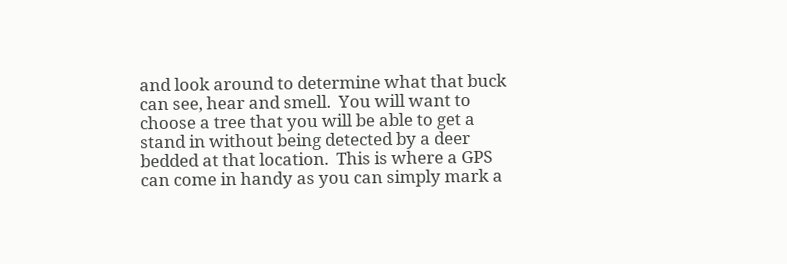and look around to determine what that buck can see, hear and smell.  You will want to choose a tree that you will be able to get a stand in without being detected by a deer bedded at that location.  This is where a GPS can come in handy as you can simply mark a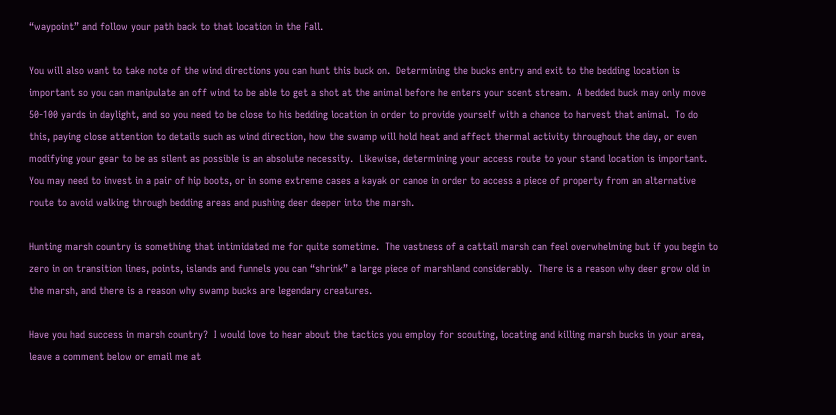“waypoint” and follow your path back to that location in the Fall.

You will also want to take note of the wind directions you can hunt this buck on.  Determining the bucks entry and exit to the bedding location is important so you can manipulate an off wind to be able to get a shot at the animal before he enters your scent stream.  A bedded buck may only move 50-100 yards in daylight, and so you need to be close to his bedding location in order to provide yourself with a chance to harvest that animal.  To do this, paying close attention to details such as wind direction, how the swamp will hold heat and affect thermal activity throughout the day, or even modifying your gear to be as silent as possible is an absolute necessity.  Likewise, determining your access route to your stand location is important.  You may need to invest in a pair of hip boots, or in some extreme cases a kayak or canoe in order to access a piece of property from an alternative route to avoid walking through bedding areas and pushing deer deeper into the marsh.

Hunting marsh country is something that intimidated me for quite sometime.  The vastness of a cattail marsh can feel overwhelming but if you begin to zero in on transition lines, points, islands and funnels you can “shrink” a large piece of marshland considerably.  There is a reason why deer grow old in the marsh, and there is a reason why swamp bucks are legendary creatures.

Have you had success in marsh country?  I would love to hear about the tactics you employ for scouting, locating and killing marsh bucks in your area, leave a comment below or email me at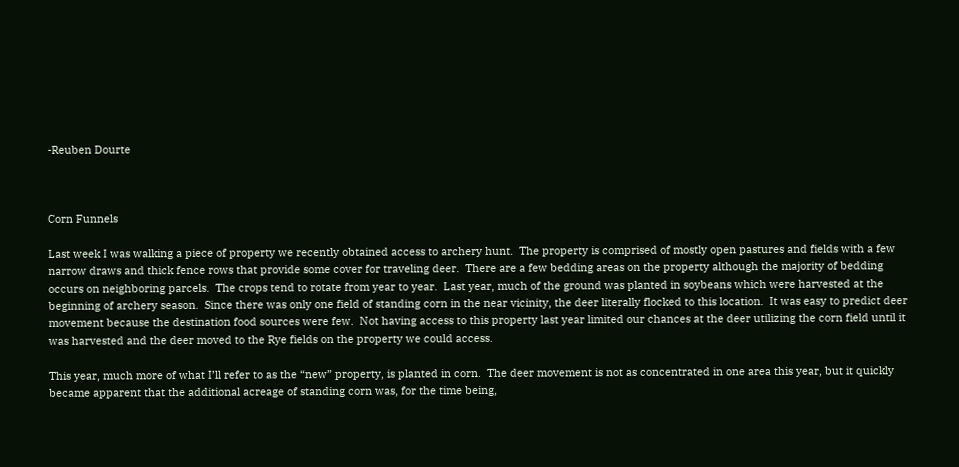-Reuben Dourte



Corn Funnels

Last week I was walking a piece of property we recently obtained access to archery hunt.  The property is comprised of mostly open pastures and fields with a few narrow draws and thick fence rows that provide some cover for traveling deer.  There are a few bedding areas on the property although the majority of bedding occurs on neighboring parcels.  The crops tend to rotate from year to year.  Last year, much of the ground was planted in soybeans which were harvested at the beginning of archery season.  Since there was only one field of standing corn in the near vicinity, the deer literally flocked to this location.  It was easy to predict deer movement because the destination food sources were few.  Not having access to this property last year limited our chances at the deer utilizing the corn field until it was harvested and the deer moved to the Rye fields on the property we could access.

This year, much more of what I’ll refer to as the “new” property, is planted in corn.  The deer movement is not as concentrated in one area this year, but it quickly became apparent that the additional acreage of standing corn was, for the time being,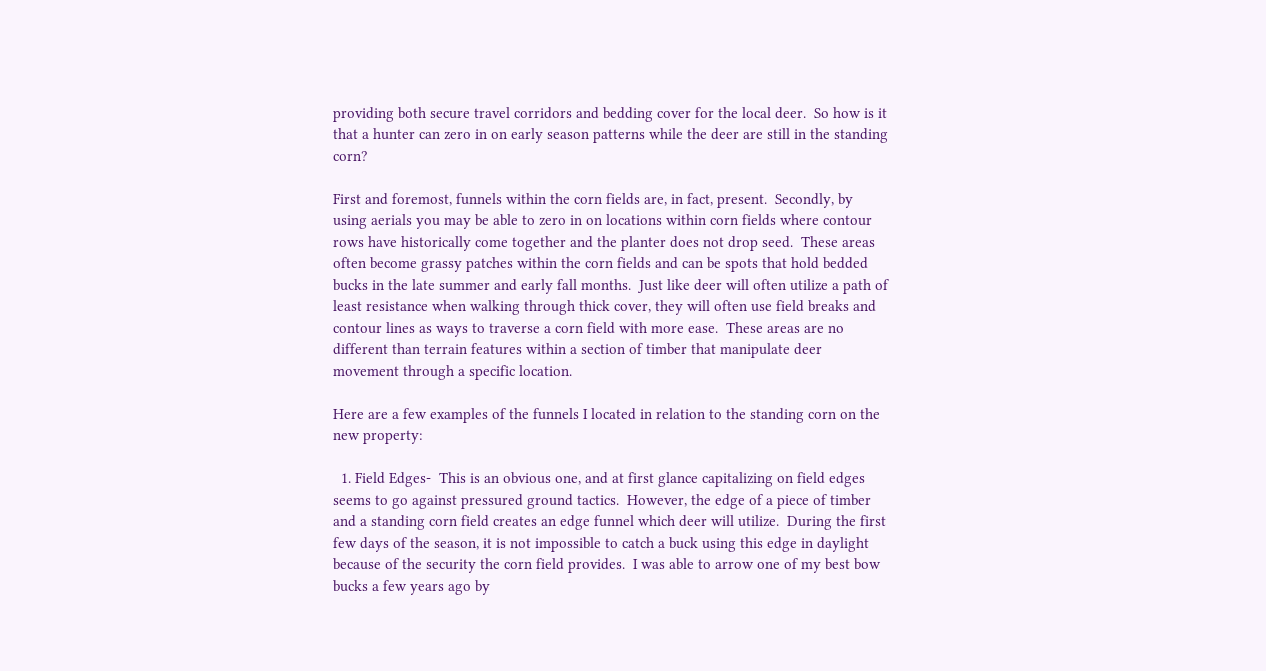providing both secure travel corridors and bedding cover for the local deer.  So how is it that a hunter can zero in on early season patterns while the deer are still in the standing corn?

First and foremost, funnels within the corn fields are, in fact, present.  Secondly, by using aerials you may be able to zero in on locations within corn fields where contour rows have historically come together and the planter does not drop seed.  These areas often become grassy patches within the corn fields and can be spots that hold bedded bucks in the late summer and early fall months.  Just like deer will often utilize a path of least resistance when walking through thick cover, they will often use field breaks and contour lines as ways to traverse a corn field with more ease.  These areas are no different than terrain features within a section of timber that manipulate deer movement through a specific location.

Here are a few examples of the funnels I located in relation to the standing corn on the new property:

  1. Field Edges-  This is an obvious one, and at first glance capitalizing on field edges seems to go against pressured ground tactics.  However, the edge of a piece of timber and a standing corn field creates an edge funnel which deer will utilize.  During the first few days of the season, it is not impossible to catch a buck using this edge in daylight because of the security the corn field provides.  I was able to arrow one of my best bow bucks a few years ago by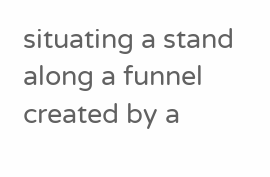situating a stand along a funnel created by a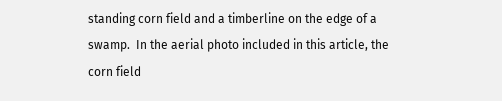standing corn field and a timberline on the edge of a swamp.  In the aerial photo included in this article, the corn field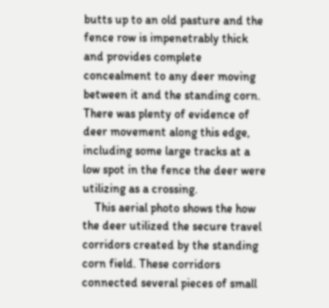butts up to an old pasture and the fence row is impenetrably thick and provides complete concealment to any deer moving between it and the standing corn.  There was plenty of evidence of deer movement along this edge, including some large tracks at a low spot in the fence the deer were utilizing as a crossing.
    This aerial photo shows the how the deer utilized the secure travel corridors created by the standing corn field. These corridors connected several pieces of small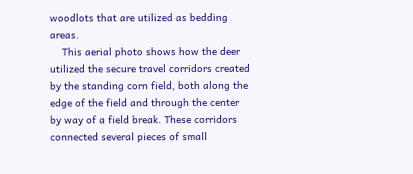woodlots that are utilized as bedding areas.
    This aerial photo shows how the deer utilized the secure travel corridors created by the standing corn field, both along the edge of the field and through the center by way of a field break. These corridors connected several pieces of small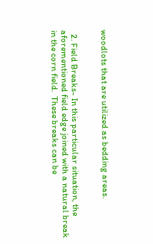woodlots that are utilized as bedding areas.


  2. Field Breaks- In this particular situation, the aforementioned field edge joined with a natural break in the corn field.  These breaks can be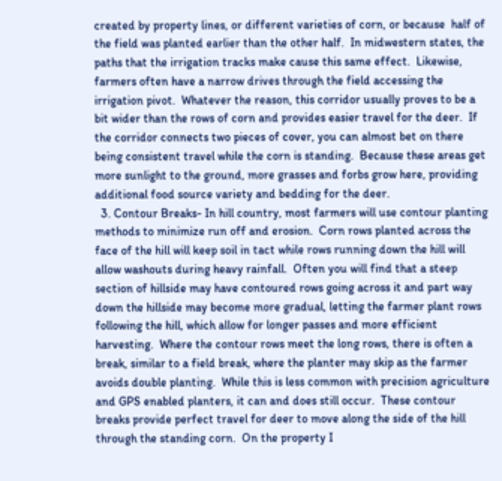created by property lines, or different varieties of corn, or because  half of the field was planted earlier than the other half.  In midwestern states, the paths that the irrigation tracks make cause this same effect.  Likewise, farmers often have a narrow drives through the field accessing the irrigation pivot.  Whatever the reason, this corridor usually proves to be a bit wider than the rows of corn and provides easier travel for the deer.  If the corridor connects two pieces of cover, you can almost bet on there being consistent travel while the corn is standing.  Because these areas get more sunlight to the ground, more grasses and forbs grow here, providing additional food source variety and bedding for the deer.
  3. Contour Breaks- In hill country, most farmers will use contour planting methods to minimize run off and erosion.  Corn rows planted across the face of the hill will keep soil in tact while rows running down the hill will allow washouts during heavy rainfall.  Often you will find that a steep section of hillside may have contoured rows going across it and part way down the hillside may become more gradual, letting the farmer plant rows following the hill, which allow for longer passes and more efficient harvesting.  Where the contour rows meet the long rows, there is often a break, similar to a field break, where the planter may skip as the farmer avoids double planting.  While this is less common with precision agriculture and GPS enabled planters, it can and does still occur.  These contour breaks provide perfect travel for deer to move along the side of the hill through the standing corn.  On the property I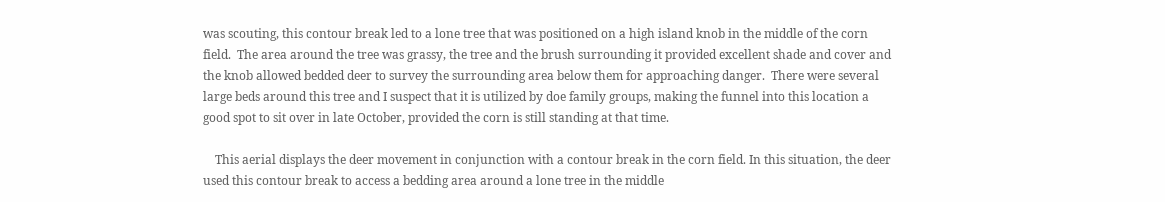was scouting, this contour break led to a lone tree that was positioned on a high island knob in the middle of the corn field.  The area around the tree was grassy, the tree and the brush surrounding it provided excellent shade and cover and the knob allowed bedded deer to survey the surrounding area below them for approaching danger.  There were several large beds around this tree and I suspect that it is utilized by doe family groups, making the funnel into this location a good spot to sit over in late October, provided the corn is still standing at that time.

    This aerial displays the deer movement in conjunction with a contour break in the corn field. In this situation, the deer used this contour break to access a bedding area around a lone tree in the middle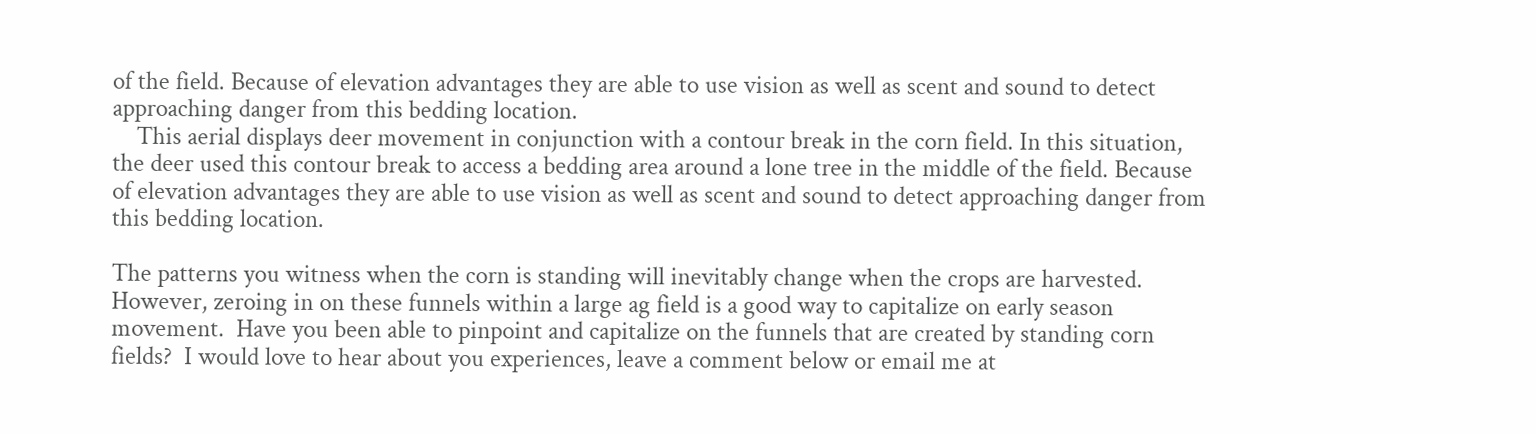of the field. Because of elevation advantages they are able to use vision as well as scent and sound to detect approaching danger from this bedding location.
    This aerial displays deer movement in conjunction with a contour break in the corn field. In this situation, the deer used this contour break to access a bedding area around a lone tree in the middle of the field. Because of elevation advantages they are able to use vision as well as scent and sound to detect approaching danger from this bedding location.

The patterns you witness when the corn is standing will inevitably change when the crops are harvested.  However, zeroing in on these funnels within a large ag field is a good way to capitalize on early season movement.  Have you been able to pinpoint and capitalize on the funnels that are created by standing corn fields?  I would love to hear about you experiences, leave a comment below or email me at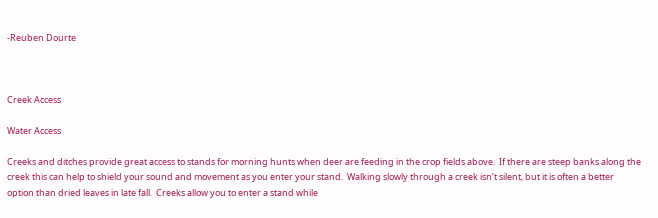-Reuben Dourte



Creek Access

Water Access

Creeks and ditches provide great access to stands for morning hunts when deer are feeding in the crop fields above.  If there are steep banks along the creek this can help to shield your sound and movement as you enter your stand.  Walking slowly through a creek isn’t silent, but it is often a better option than dried leaves in late fall.  Creeks allow you to enter a stand while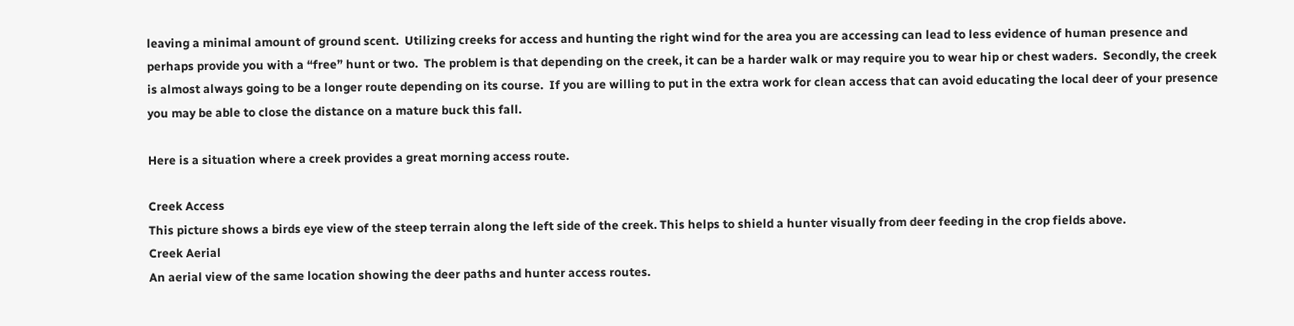leaving a minimal amount of ground scent.  Utilizing creeks for access and hunting the right wind for the area you are accessing can lead to less evidence of human presence and perhaps provide you with a “free” hunt or two.  The problem is that depending on the creek, it can be a harder walk or may require you to wear hip or chest waders.  Secondly, the creek is almost always going to be a longer route depending on its course.  If you are willing to put in the extra work for clean access that can avoid educating the local deer of your presence you may be able to close the distance on a mature buck this fall.

Here is a situation where a creek provides a great morning access route.

Creek Access
This picture shows a birds eye view of the steep terrain along the left side of the creek. This helps to shield a hunter visually from deer feeding in the crop fields above.
Creek Aerial
An aerial view of the same location showing the deer paths and hunter access routes.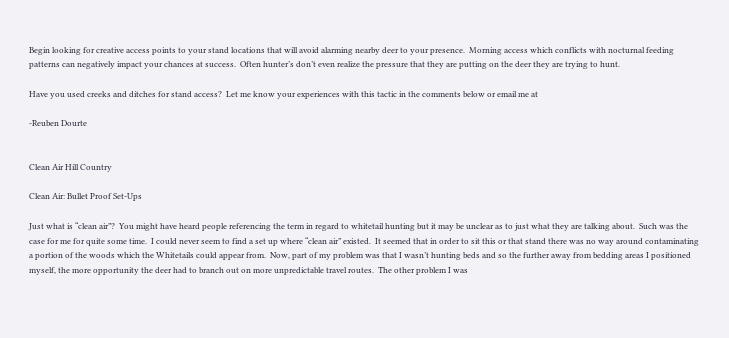Begin looking for creative access points to your stand locations that will avoid alarming nearby deer to your presence.  Morning access which conflicts with nocturnal feeding patterns can negatively impact your chances at success.  Often hunter’s don’t even realize the pressure that they are putting on the deer they are trying to hunt.

Have you used creeks and ditches for stand access?  Let me know your experiences with this tactic in the comments below or email me at

-Reuben Dourte


Clean Air Hill Country

Clean Air: Bullet Proof Set-Ups

Just what is “clean air”?  You might have heard people referencing the term in regard to whitetail hunting but it may be unclear as to just what they are talking about.  Such was the case for me for quite some time.  I could never seem to find a set up where “clean air” existed.  It seemed that in order to sit this or that stand there was no way around contaminating a portion of the woods which the Whitetails could appear from.  Now, part of my problem was that I wasn’t hunting beds and so the further away from bedding areas I positioned myself, the more opportunity the deer had to branch out on more unpredictable travel routes.  The other problem I was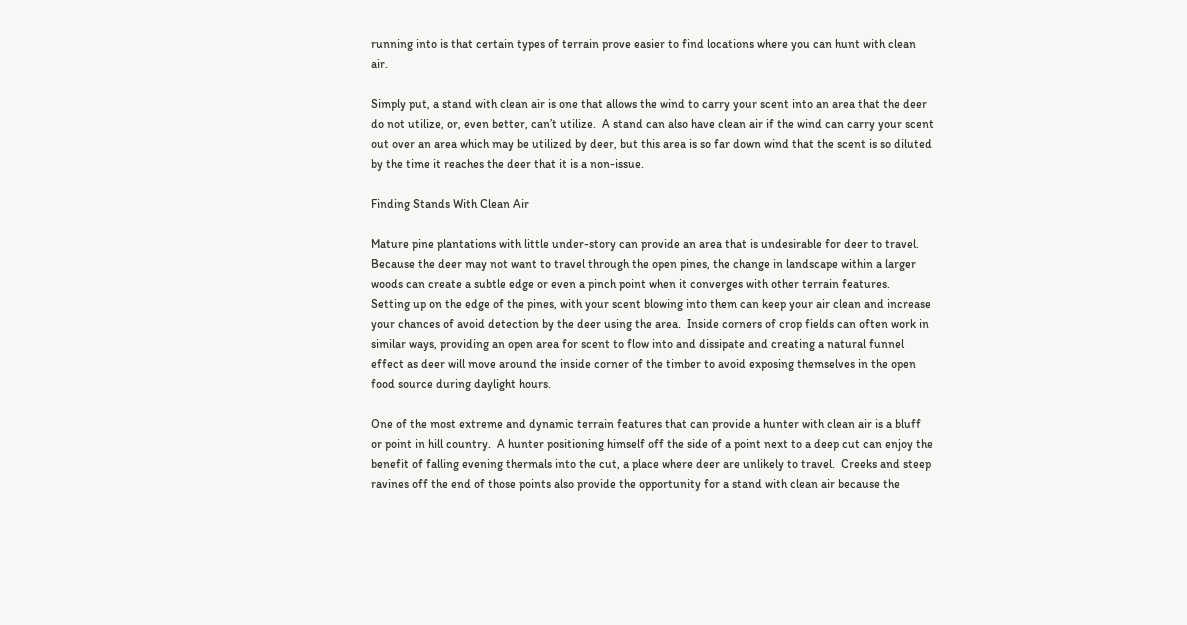running into is that certain types of terrain prove easier to find locations where you can hunt with clean air.

Simply put, a stand with clean air is one that allows the wind to carry your scent into an area that the deer do not utilize, or, even better, can’t utilize.  A stand can also have clean air if the wind can carry your scent out over an area which may be utilized by deer, but this area is so far down wind that the scent is so diluted by the time it reaches the deer that it is a non-issue.

Finding Stands With Clean Air

Mature pine plantations with little under-story can provide an area that is undesirable for deer to travel.  Because the deer may not want to travel through the open pines, the change in landscape within a larger woods can create a subtle edge or even a pinch point when it converges with other terrain features.  Setting up on the edge of the pines, with your scent blowing into them can keep your air clean and increase your chances of avoid detection by the deer using the area.  Inside corners of crop fields can often work in similar ways, providing an open area for scent to flow into and dissipate and creating a natural funnel effect as deer will move around the inside corner of the timber to avoid exposing themselves in the open food source during daylight hours.

One of the most extreme and dynamic terrain features that can provide a hunter with clean air is a bluff or point in hill country.  A hunter positioning himself off the side of a point next to a deep cut can enjoy the benefit of falling evening thermals into the cut, a place where deer are unlikely to travel.  Creeks and steep ravines off the end of those points also provide the opportunity for a stand with clean air because the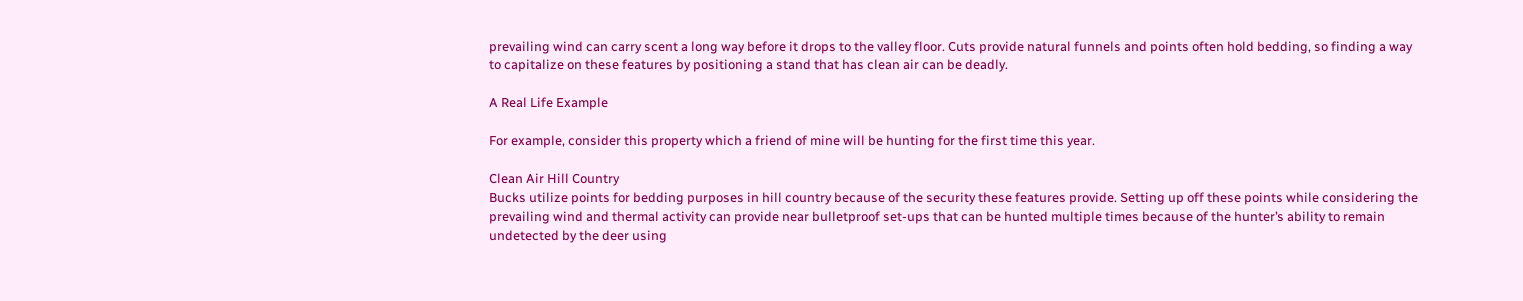prevailing wind can carry scent a long way before it drops to the valley floor. Cuts provide natural funnels and points often hold bedding, so finding a way to capitalize on these features by positioning a stand that has clean air can be deadly.

A Real Life Example

For example, consider this property which a friend of mine will be hunting for the first time this year.

Clean Air Hill Country
Bucks utilize points for bedding purposes in hill country because of the security these features provide. Setting up off these points while considering the prevailing wind and thermal activity can provide near bulletproof set-ups that can be hunted multiple times because of the hunter’s ability to remain undetected by the deer using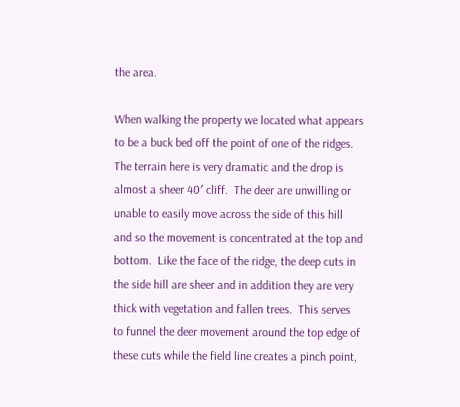the area.

When walking the property we located what appears to be a buck bed off the point of one of the ridges.  The terrain here is very dramatic and the drop is almost a sheer 40′ cliff.  The deer are unwilling or unable to easily move across the side of this hill and so the movement is concentrated at the top and bottom.  Like the face of the ridge, the deep cuts in the side hill are sheer and in addition they are very thick with vegetation and fallen trees.  This serves to funnel the deer movement around the top edge of these cuts while the field line creates a pinch point,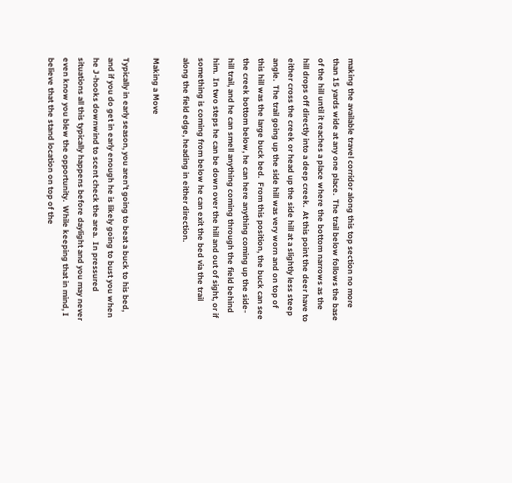making the available travel corridor along this top section no more than 15 yards wide at any one place.  The trail below follows the base of the hill until it reaches a place where the bottom narrows as the hill drops off directly into a deep creek.  At this point the deer have to either cross the creek or head up the side hill at a slightly less steep angle.  The trail going up the side hill was very worn and on top of this hill was the large buck bed.  From this position, the buck can see the creek bottom below, he can here anything coming up the side-hill trail, and he can smell anything coming through the field behind him.  In two steps he can be down over the hill and out of sight, or if something is coming from below he can exit the bed via the trail along the field edge, heading in either direction.

Making a Move

Typically in early season, you aren’t going to beat a buck to his bed, and if you do get in early enough he is likely going to bust you when he J-hooks downwind to scent check the area.  In pressured situations all this typically happens before daylight and you may never even know you blew the opportunity.  While keeping that in mind, I believe that the stand location on top of the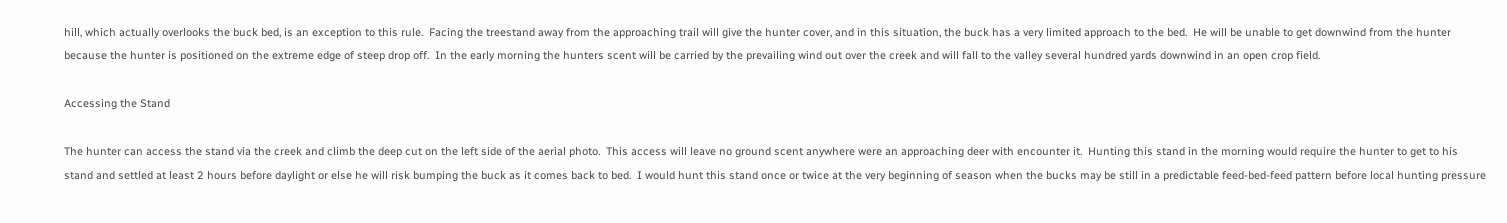hill, which actually overlooks the buck bed, is an exception to this rule.  Facing the treestand away from the approaching trail will give the hunter cover, and in this situation, the buck has a very limited approach to the bed.  He will be unable to get downwind from the hunter because the hunter is positioned on the extreme edge of steep drop off.  In the early morning the hunters scent will be carried by the prevailing wind out over the creek and will fall to the valley several hundred yards downwind in an open crop field.

Accessing the Stand

The hunter can access the stand via the creek and climb the deep cut on the left side of the aerial photo.  This access will leave no ground scent anywhere were an approaching deer with encounter it.  Hunting this stand in the morning would require the hunter to get to his stand and settled at least 2 hours before daylight or else he will risk bumping the buck as it comes back to bed.  I would hunt this stand once or twice at the very beginning of season when the bucks may be still in a predictable feed-bed-feed pattern before local hunting pressure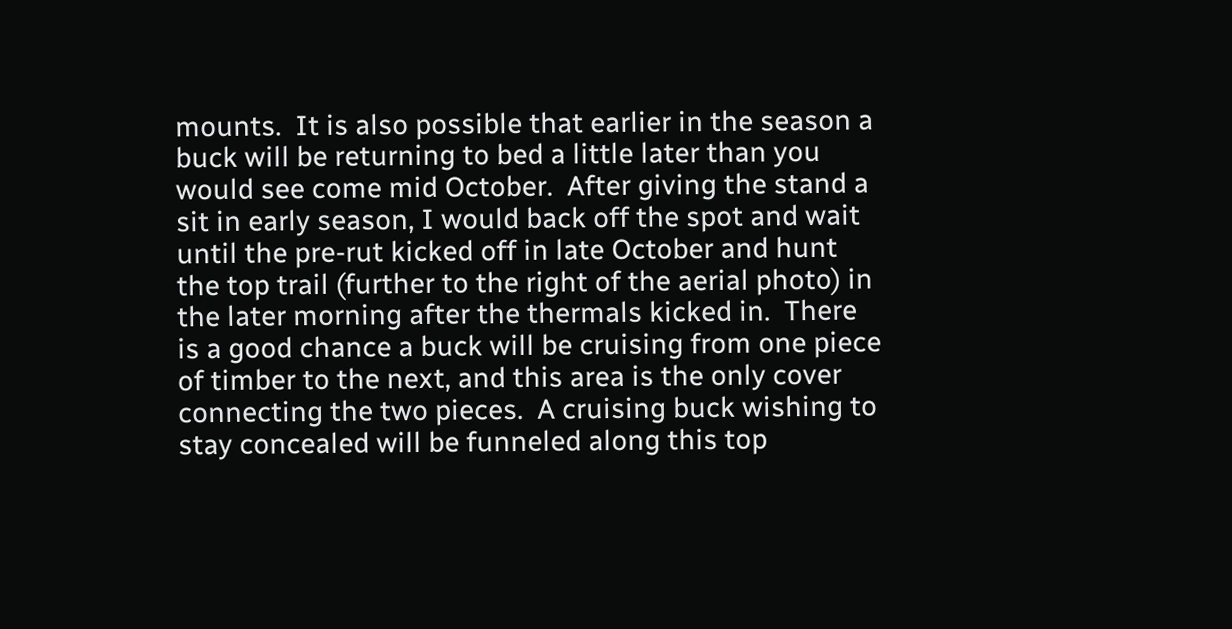mounts.  It is also possible that earlier in the season a buck will be returning to bed a little later than you would see come mid October.  After giving the stand a sit in early season, I would back off the spot and wait until the pre-rut kicked off in late October and hunt the top trail (further to the right of the aerial photo) in the later morning after the thermals kicked in.  There is a good chance a buck will be cruising from one piece of timber to the next, and this area is the only cover connecting the two pieces.  A cruising buck wishing to stay concealed will be funneled along this top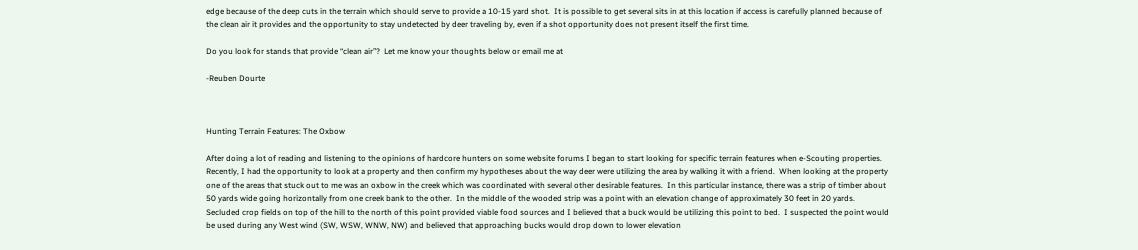edge because of the deep cuts in the terrain which should serve to provide a 10-15 yard shot.  It is possible to get several sits in at this location if access is carefully planned because of the clean air it provides and the opportunity to stay undetected by deer traveling by, even if a shot opportunity does not present itself the first time.

Do you look for stands that provide “clean air”?  Let me know your thoughts below or email me at

-Reuben Dourte



Hunting Terrain Features: The Oxbow

After doing a lot of reading and listening to the opinions of hardcore hunters on some website forums I began to start looking for specific terrain features when e-Scouting properties.  Recently, I had the opportunity to look at a property and then confirm my hypotheses about the way deer were utilizing the area by walking it with a friend.  When looking at the property one of the areas that stuck out to me was an oxbow in the creek which was coordinated with several other desirable features.  In this particular instance, there was a strip of timber about 50 yards wide going horizontally from one creek bank to the other.  In the middle of the wooded strip was a point with an elevation change of approximately 30 feet in 20 yards.  Secluded crop fields on top of the hill to the north of this point provided viable food sources and I believed that a buck would be utilizing this point to bed.  I suspected the point would be used during any West wind (SW, WSW, WNW, NW) and believed that approaching bucks would drop down to lower elevation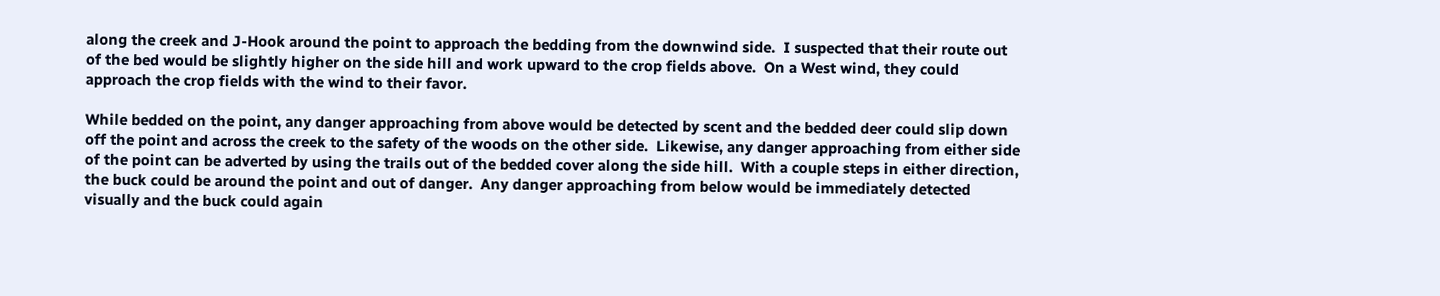along the creek and J-Hook around the point to approach the bedding from the downwind side.  I suspected that their route out of the bed would be slightly higher on the side hill and work upward to the crop fields above.  On a West wind, they could approach the crop fields with the wind to their favor.

While bedded on the point, any danger approaching from above would be detected by scent and the bedded deer could slip down off the point and across the creek to the safety of the woods on the other side.  Likewise, any danger approaching from either side of the point can be adverted by using the trails out of the bedded cover along the side hill.  With a couple steps in either direction, the buck could be around the point and out of danger.  Any danger approaching from below would be immediately detected visually and the buck could again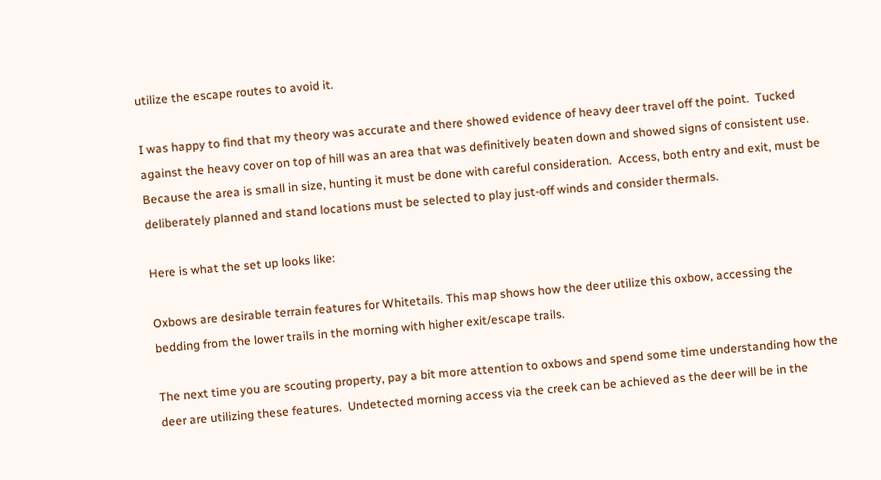utilize the escape routes to avoid it.

I was happy to find that my theory was accurate and there showed evidence of heavy deer travel off the point.  Tucked against the heavy cover on top of hill was an area that was definitively beaten down and showed signs of consistent use.  Because the area is small in size, hunting it must be done with careful consideration.  Access, both entry and exit, must be deliberately planned and stand locations must be selected to play just-off winds and consider thermals.

Here is what the set up looks like:

Oxbows are desirable terrain features for Whitetails. This map shows how the deer utilize this oxbow, accessing the bedding from the lower trails in the morning with higher exit/escape trails.

The next time you are scouting property, pay a bit more attention to oxbows and spend some time understanding how the deer are utilizing these features.  Undetected morning access via the creek can be achieved as the deer will be in the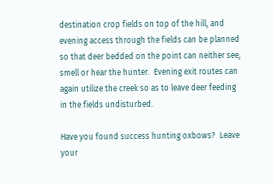destination crop fields on top of the hill, and evening access through the fields can be planned so that deer bedded on the point can neither see, smell or hear the hunter.  Evening exit routes can again utilize the creek so as to leave deer feeding in the fields undisturbed.

Have you found success hunting oxbows?  Leave your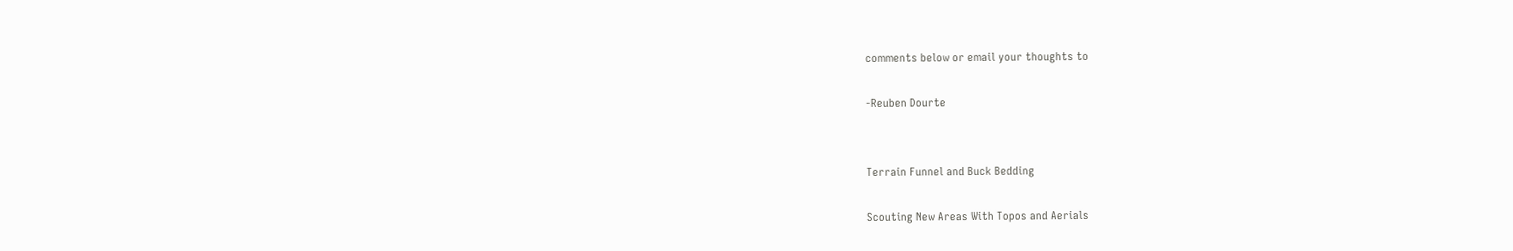comments below or email your thoughts to

-Reuben Dourte


Terrain Funnel and Buck Bedding

Scouting New Areas With Topos and Aerials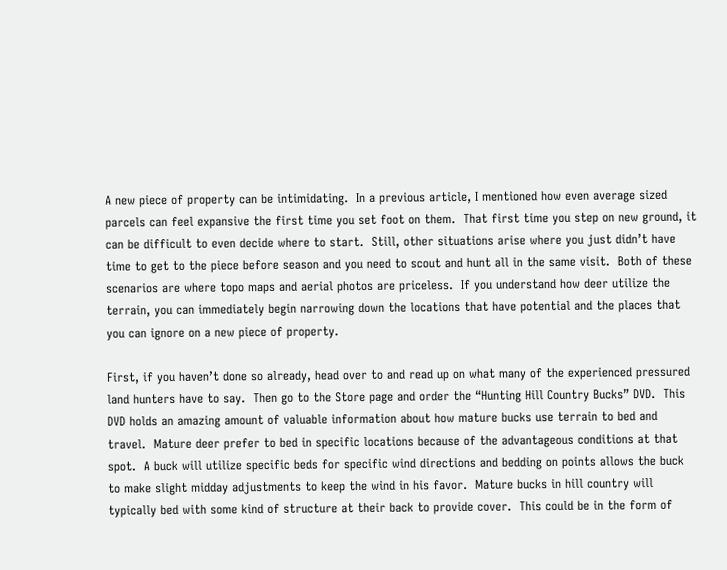A new piece of property can be intimidating.  In a previous article, I mentioned how even average sized parcels can feel expansive the first time you set foot on them.  That first time you step on new ground, it can be difficult to even decide where to start.  Still, other situations arise where you just didn’t have time to get to the piece before season and you need to scout and hunt all in the same visit.  Both of these scenarios are where topo maps and aerial photos are priceless.  If you understand how deer utilize the terrain, you can immediately begin narrowing down the locations that have potential and the places that you can ignore on a new piece of property.

First, if you haven’t done so already, head over to and read up on what many of the experienced pressured land hunters have to say.  Then go to the Store page and order the “Hunting Hill Country Bucks” DVD.  This DVD holds an amazing amount of valuable information about how mature bucks use terrain to bed and travel.  Mature deer prefer to bed in specific locations because of the advantageous conditions at that spot.  A buck will utilize specific beds for specific wind directions and bedding on points allows the buck to make slight midday adjustments to keep the wind in his favor.  Mature bucks in hill country will typically bed with some kind of structure at their back to provide cover.  This could be in the form of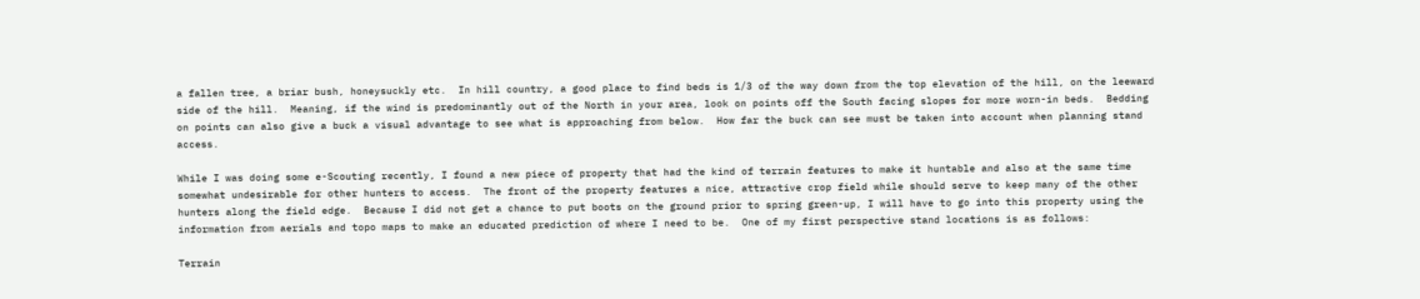a fallen tree, a briar bush, honeysuckly etc.  In hill country, a good place to find beds is 1/3 of the way down from the top elevation of the hill, on the leeward side of the hill.  Meaning, if the wind is predominantly out of the North in your area, look on points off the South facing slopes for more worn-in beds.  Bedding on points can also give a buck a visual advantage to see what is approaching from below.  How far the buck can see must be taken into account when planning stand access.

While I was doing some e-Scouting recently, I found a new piece of property that had the kind of terrain features to make it huntable and also at the same time somewhat undesirable for other hunters to access.  The front of the property features a nice, attractive crop field while should serve to keep many of the other hunters along the field edge.  Because I did not get a chance to put boots on the ground prior to spring green-up, I will have to go into this property using the information from aerials and topo maps to make an educated prediction of where I need to be.  One of my first perspective stand locations is as follows:

Terrain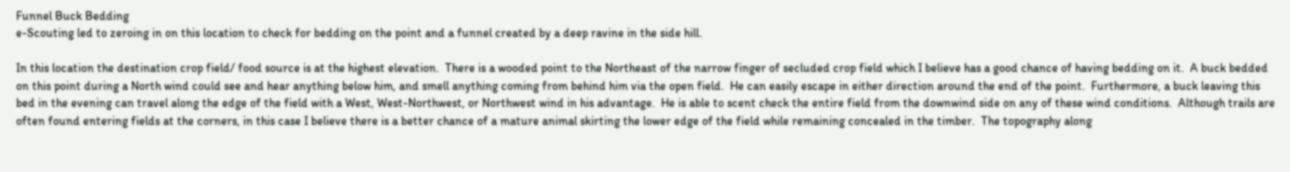Funnel Buck Bedding
e-Scouting led to zeroing in on this location to check for bedding on the point and a funnel created by a deep ravine in the side hill.

In this location the destination crop field/ food source is at the highest elevation.  There is a wooded point to the Northeast of the narrow finger of secluded crop field which I believe has a good chance of having bedding on it.  A buck bedded on this point during a North wind could see and hear anything below him, and smell anything coming from behind him via the open field.  He can easily escape in either direction around the end of the point.  Furthermore, a buck leaving this bed in the evening can travel along the edge of the field with a West, West-Northwest, or Northwest wind in his advantage.  He is able to scent check the entire field from the downwind side on any of these wind conditions.  Although trails are often found entering fields at the corners, in this case I believe there is a better chance of a mature animal skirting the lower edge of the field while remaining concealed in the timber.  The topography along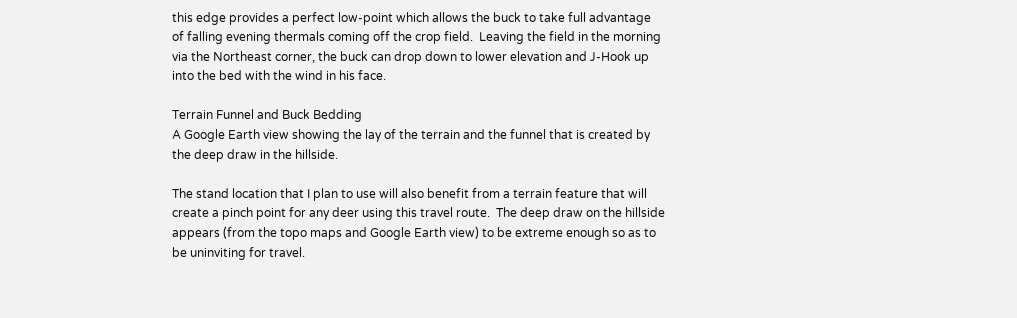this edge provides a perfect low-point which allows the buck to take full advantage of falling evening thermals coming off the crop field.  Leaving the field in the morning via the Northeast corner, the buck can drop down to lower elevation and J-Hook up into the bed with the wind in his face.

Terrain Funnel and Buck Bedding
A Google Earth view showing the lay of the terrain and the funnel that is created by the deep draw in the hillside.

The stand location that I plan to use will also benefit from a terrain feature that will create a pinch point for any deer using this travel route.  The deep draw on the hillside appears (from the topo maps and Google Earth view) to be extreme enough so as to be uninviting for travel.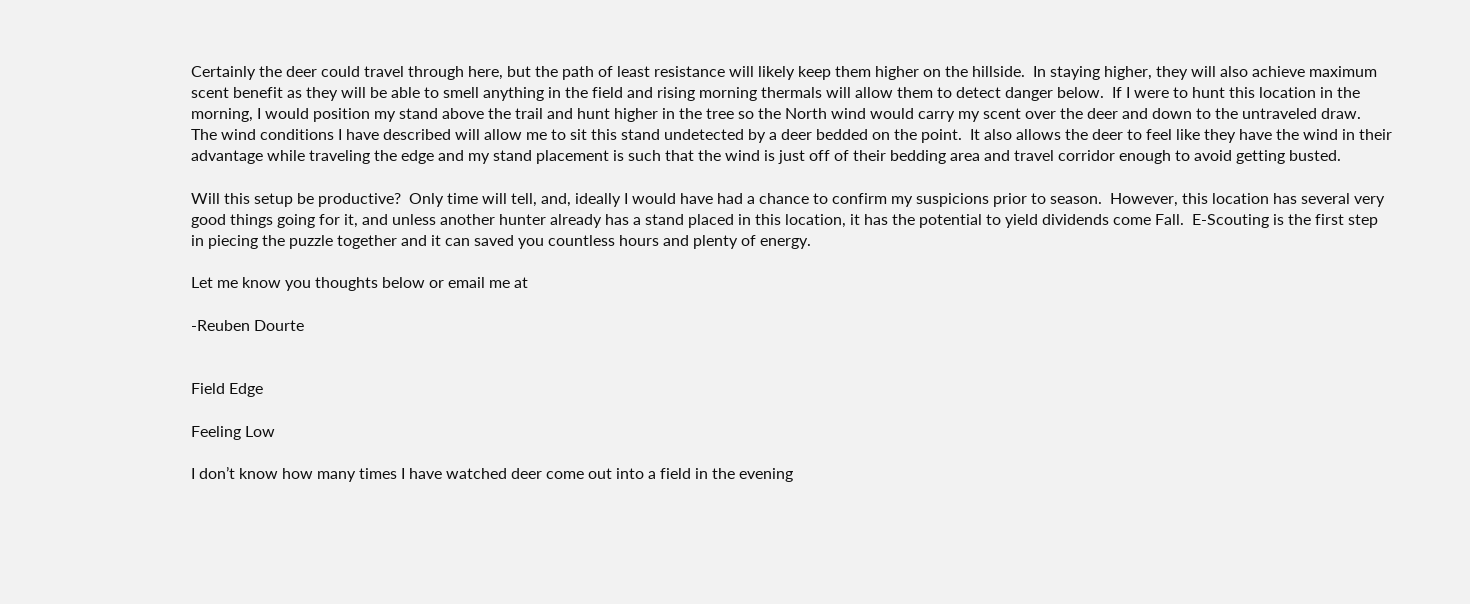Certainly the deer could travel through here, but the path of least resistance will likely keep them higher on the hillside.  In staying higher, they will also achieve maximum scent benefit as they will be able to smell anything in the field and rising morning thermals will allow them to detect danger below.  If I were to hunt this location in the morning, I would position my stand above the trail and hunt higher in the tree so the North wind would carry my scent over the deer and down to the untraveled draw.  The wind conditions I have described will allow me to sit this stand undetected by a deer bedded on the point.  It also allows the deer to feel like they have the wind in their advantage while traveling the edge and my stand placement is such that the wind is just off of their bedding area and travel corridor enough to avoid getting busted.

Will this setup be productive?  Only time will tell, and, ideally I would have had a chance to confirm my suspicions prior to season.  However, this location has several very good things going for it, and unless another hunter already has a stand placed in this location, it has the potential to yield dividends come Fall.  E-Scouting is the first step in piecing the puzzle together and it can saved you countless hours and plenty of energy.

Let me know you thoughts below or email me at

-Reuben Dourte


Field Edge

Feeling Low

I don’t know how many times I have watched deer come out into a field in the evening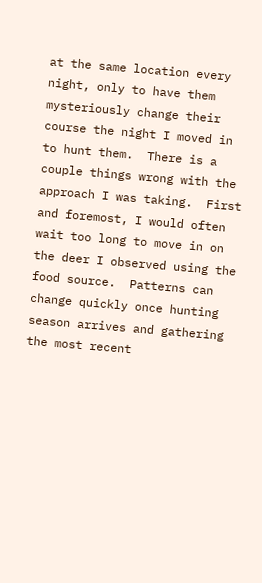at the same location every night, only to have them mysteriously change their course the night I moved in to hunt them.  There is a couple things wrong with the approach I was taking.  First and foremost, I would often wait too long to move in on the deer I observed using the food source.  Patterns can change quickly once hunting season arrives and gathering the most recent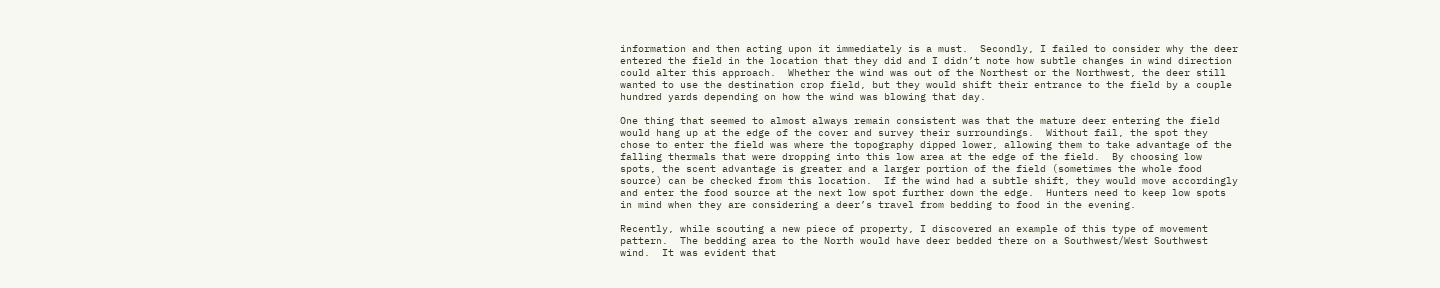information and then acting upon it immediately is a must.  Secondly, I failed to consider why the deer entered the field in the location that they did and I didn’t note how subtle changes in wind direction could alter this approach.  Whether the wind was out of the Northest or the Northwest, the deer still wanted to use the destination crop field, but they would shift their entrance to the field by a couple hundred yards depending on how the wind was blowing that day.

One thing that seemed to almost always remain consistent was that the mature deer entering the field would hang up at the edge of the cover and survey their surroundings.  Without fail, the spot they chose to enter the field was where the topography dipped lower, allowing them to take advantage of the falling thermals that were dropping into this low area at the edge of the field.  By choosing low spots, the scent advantage is greater and a larger portion of the field (sometimes the whole food source) can be checked from this location.  If the wind had a subtle shift, they would move accordingly and enter the food source at the next low spot further down the edge.  Hunters need to keep low spots in mind when they are considering a deer’s travel from bedding to food in the evening.

Recently, while scouting a new piece of property, I discovered an example of this type of movement pattern.  The bedding area to the North would have deer bedded there on a Southwest/West Southwest wind.  It was evident that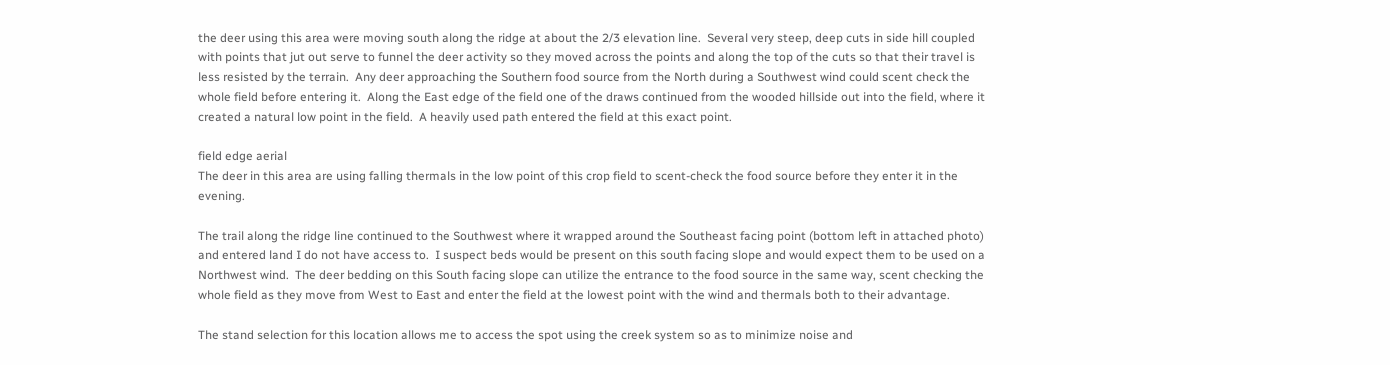the deer using this area were moving south along the ridge at about the 2/3 elevation line.  Several very steep, deep cuts in side hill coupled with points that jut out serve to funnel the deer activity so they moved across the points and along the top of the cuts so that their travel is less resisted by the terrain.  Any deer approaching the Southern food source from the North during a Southwest wind could scent check the whole field before entering it.  Along the East edge of the field one of the draws continued from the wooded hillside out into the field, where it created a natural low point in the field.  A heavily used path entered the field at this exact point.

field edge aerial
The deer in this area are using falling thermals in the low point of this crop field to scent-check the food source before they enter it in the evening.

The trail along the ridge line continued to the Southwest where it wrapped around the Southeast facing point (bottom left in attached photo) and entered land I do not have access to.  I suspect beds would be present on this south facing slope and would expect them to be used on a Northwest wind.  The deer bedding on this South facing slope can utilize the entrance to the food source in the same way, scent checking the whole field as they move from West to East and enter the field at the lowest point with the wind and thermals both to their advantage.

The stand selection for this location allows me to access the spot using the creek system so as to minimize noise and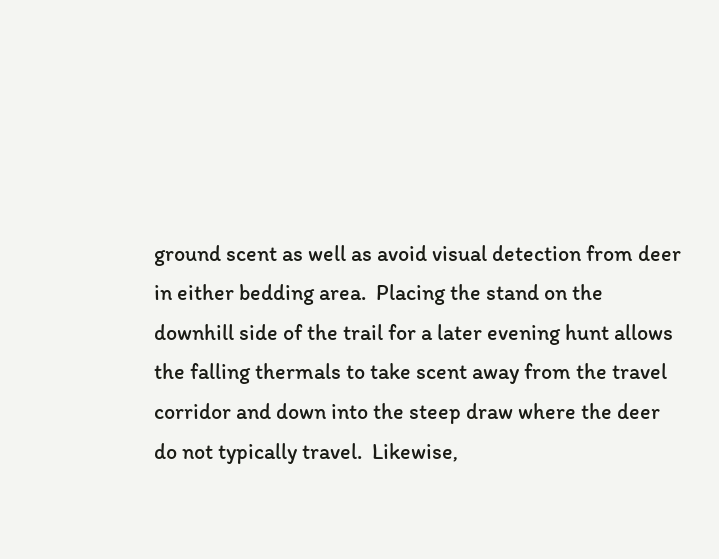ground scent as well as avoid visual detection from deer in either bedding area.  Placing the stand on the downhill side of the trail for a later evening hunt allows the falling thermals to take scent away from the travel corridor and down into the steep draw where the deer do not typically travel.  Likewise,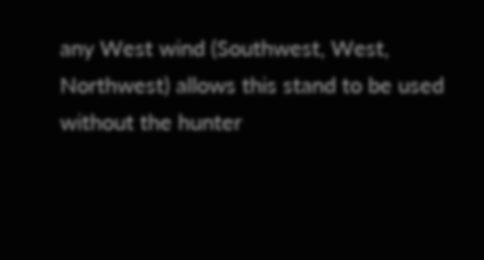any West wind (Southwest, West, Northwest) allows this stand to be used without the hunter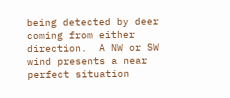being detected by deer coming from either direction.  A NW or SW wind presents a near perfect situation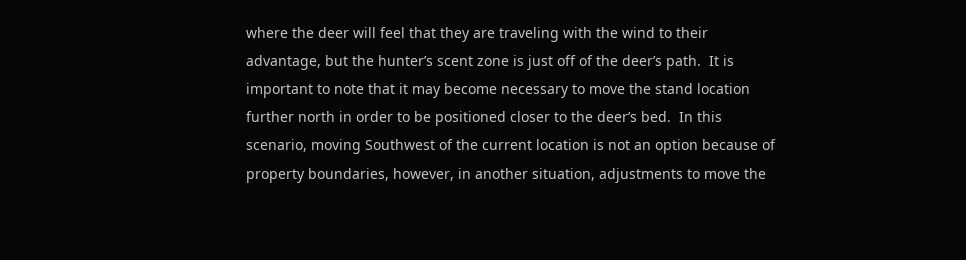where the deer will feel that they are traveling with the wind to their advantage, but the hunter’s scent zone is just off of the deer’s path.  It is important to note that it may become necessary to move the stand location further north in order to be positioned closer to the deer’s bed.  In this scenario, moving Southwest of the current location is not an option because of property boundaries, however, in another situation, adjustments to move the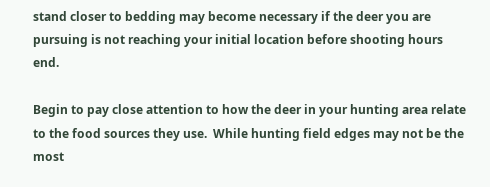stand closer to bedding may become necessary if the deer you are pursuing is not reaching your initial location before shooting hours end.

Begin to pay close attention to how the deer in your hunting area relate to the food sources they use.  While hunting field edges may not be the most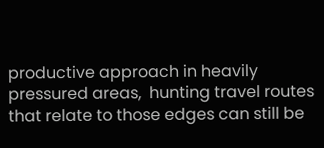productive approach in heavily pressured areas,  hunting travel routes that relate to those edges can still be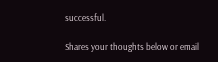successful.

Shares your thoughts below or email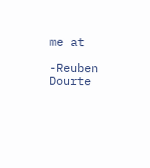me at

-Reuben Dourte